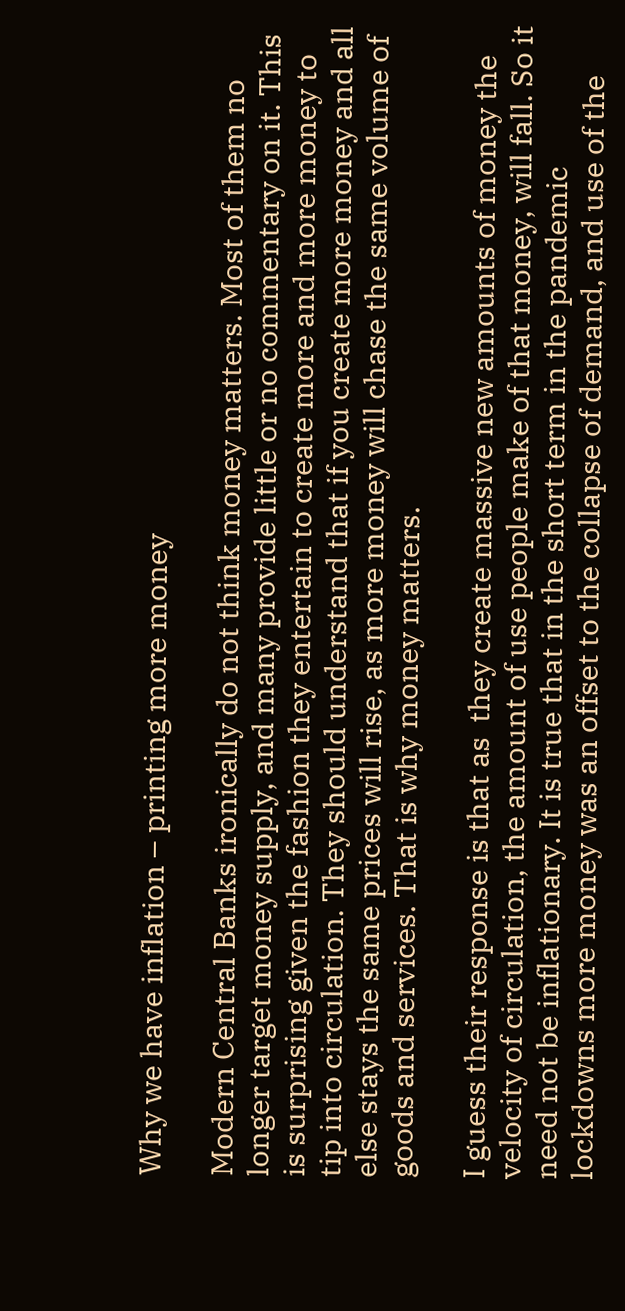Why we have inflation – printing more money

Modern Central Banks ironically do not think money matters. Most of them no longer target money supply, and many provide little or no commentary on it. This is surprising given the fashion they entertain to create more and more money to tip into circulation. They should understand that if you create more money and all else stays the same prices will rise, as more money will chase the same volume of goods and services. That is why money matters.

I guess their response is that as  they create massive new amounts of money the velocity of circulation, the amount of use people make of that money, will fall. So it need not be inflationary. It is true that in the short term in the pandemic lockdowns more money was an offset to the collapse of demand, and use of the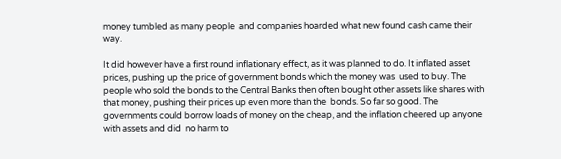money tumbled as many people  and companies hoarded what new found cash came their way.

It did however have a first round inflationary effect, as it was planned to do. It inflated asset prices, pushing up the price of government bonds which the money was  used to buy. The people who sold the bonds to the Central Banks then often bought other assets like shares with that money, pushing their prices up even more than the  bonds. So far so good. The governments could borrow loads of money on the cheap, and the inflation cheered up anyone with assets and did  no harm to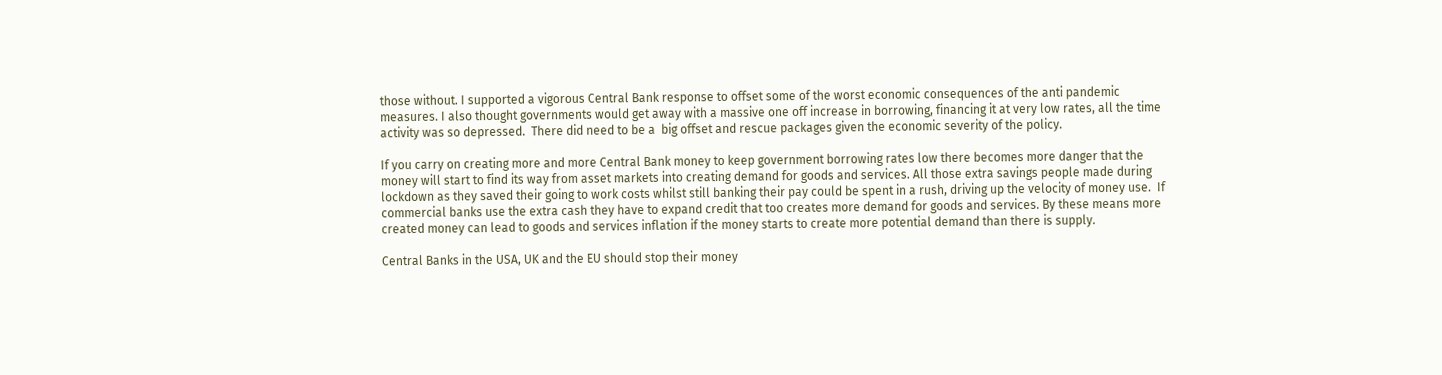those without. I supported a vigorous Central Bank response to offset some of the worst economic consequences of the anti pandemic measures. I also thought governments would get away with a massive one off increase in borrowing, financing it at very low rates, all the time activity was so depressed.  There did need to be a  big offset and rescue packages given the economic severity of the policy.

If you carry on creating more and more Central Bank money to keep government borrowing rates low there becomes more danger that the money will start to find its way from asset markets into creating demand for goods and services. All those extra savings people made during lockdown as they saved their going to work costs whilst still banking their pay could be spent in a rush, driving up the velocity of money use.  If commercial banks use the extra cash they have to expand credit that too creates more demand for goods and services. By these means more created money can lead to goods and services inflation if the money starts to create more potential demand than there is supply.

Central Banks in the USA, UK and the EU should stop their money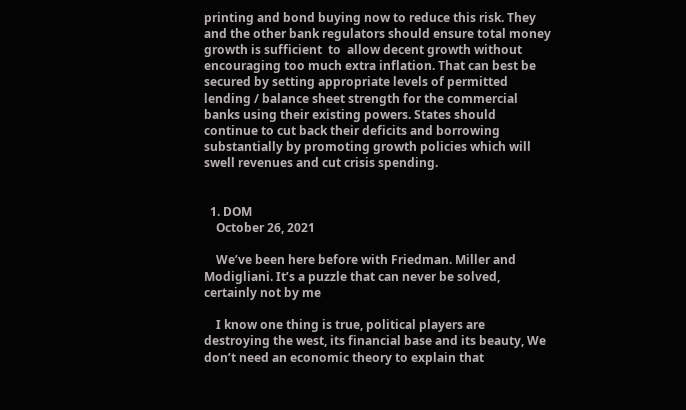printing and bond buying now to reduce this risk. They and the other bank regulators should ensure total money growth is sufficient  to  allow decent growth without encouraging too much extra inflation. That can best be secured by setting appropriate levels of permitted lending / balance sheet strength for the commercial banks using their existing powers. States should continue to cut back their deficits and borrowing substantially by promoting growth policies which will swell revenues and cut crisis spending.


  1. DOM
    October 26, 2021

    We’ve been here before with Friedman. Miller and Modigliani. It’s a puzzle that can never be solved, certainly not by me

    I know one thing is true, political players are destroying the west, its financial base and its beauty, We don’t need an economic theory to explain that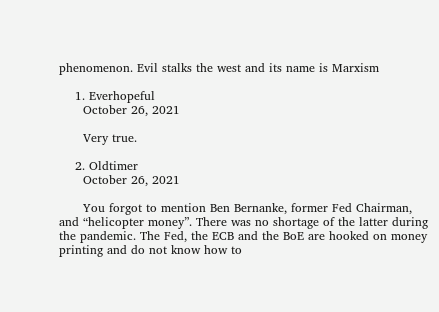phenomenon. Evil stalks the west and its name is Marxism

    1. Everhopeful
      October 26, 2021

      Very true.

    2. Oldtimer
      October 26, 2021

      You forgot to mention Ben Bernanke, former Fed Chairman, and “helicopter money”. There was no shortage of the latter during the pandemic. The Fed, the ECB and the BoE are hooked on money printing and do not know how to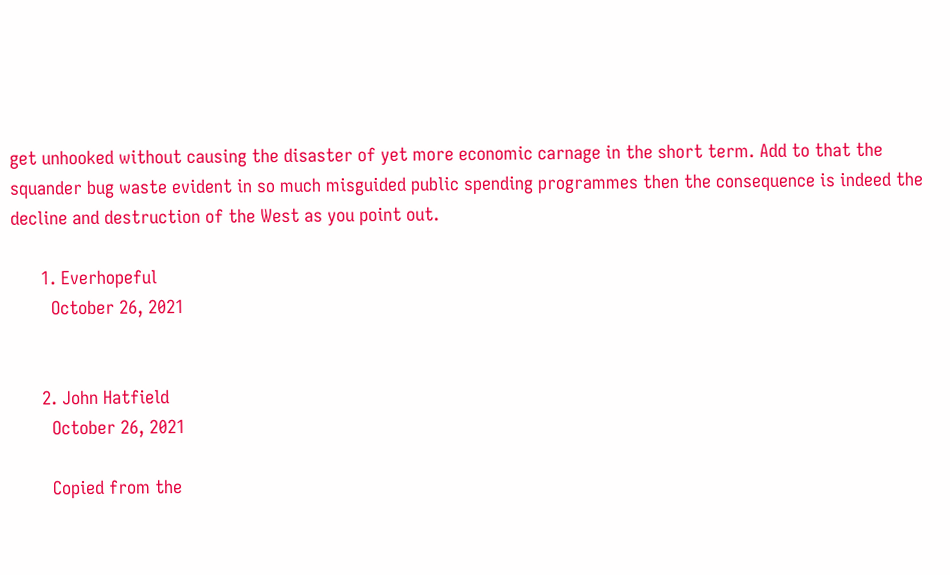get unhooked without causing the disaster of yet more economic carnage in the short term. Add to that the squander bug waste evident in so much misguided public spending programmes then the consequence is indeed the decline and destruction of the West as you point out.

      1. Everhopeful
        October 26, 2021


      2. John Hatfield
        October 26, 2021

        Copied from the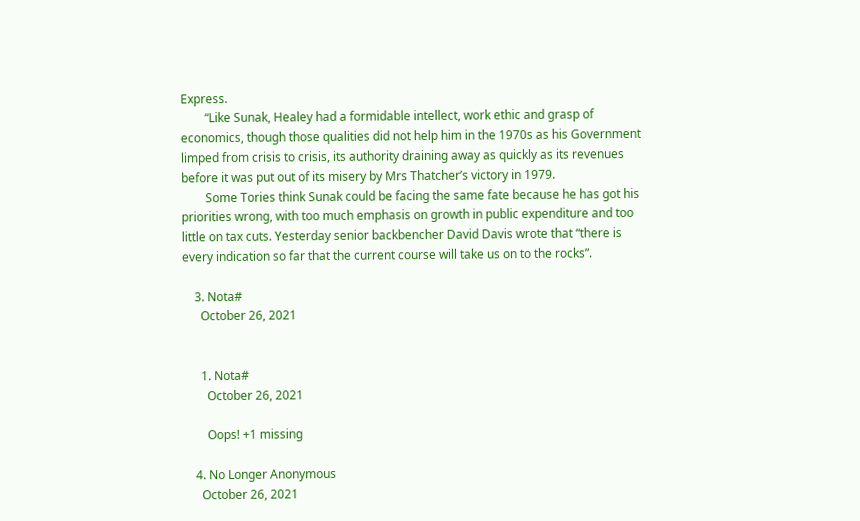Express.
        “Like Sunak, Healey had a formidable intellect, work ethic and grasp of economics, though those qualities did not help him in the 1970s as his Government limped from crisis to crisis, its authority draining away as quickly as its revenues before it was put out of its misery by Mrs Thatcher’s victory in 1979.
        Some Tories think Sunak could be facing the same fate because he has got his priorities wrong, with too much emphasis on growth in public expenditure and too little on tax cuts. Yesterday senior backbencher David Davis wrote that “there is every indication so far that the current course will take us on to the rocks”.

    3. Nota#
      October 26, 2021


      1. Nota#
        October 26, 2021

        Oops! +1 missing

    4. No Longer Anonymous
      October 26, 2021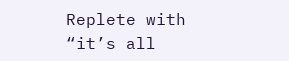Replete with “it’s all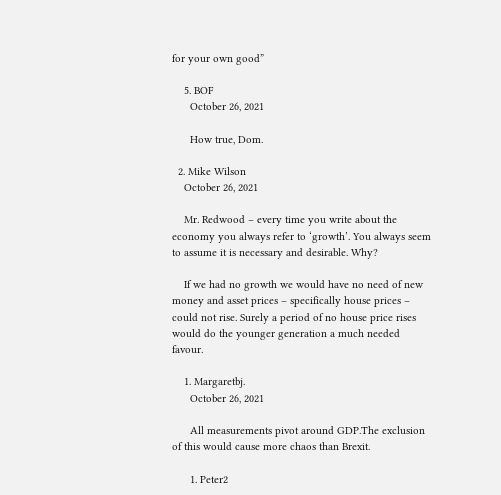for your own good”

    5. BOF
      October 26, 2021

      How true, Dom.

  2. Mike Wilson
    October 26, 2021

    Mr. Redwood – every time you write about the economy you always refer to ‘growth’. You always seem to assume it is necessary and desirable. Why?

    If we had no growth we would have no need of new money and asset prices – specifically house prices – could not rise. Surely a period of no house price rises would do the younger generation a much needed favour.

    1. Margaretbj.
      October 26, 2021

      All measurements pivot around GDP.The exclusion of this would cause more chaos than Brexit.

      1. Peter2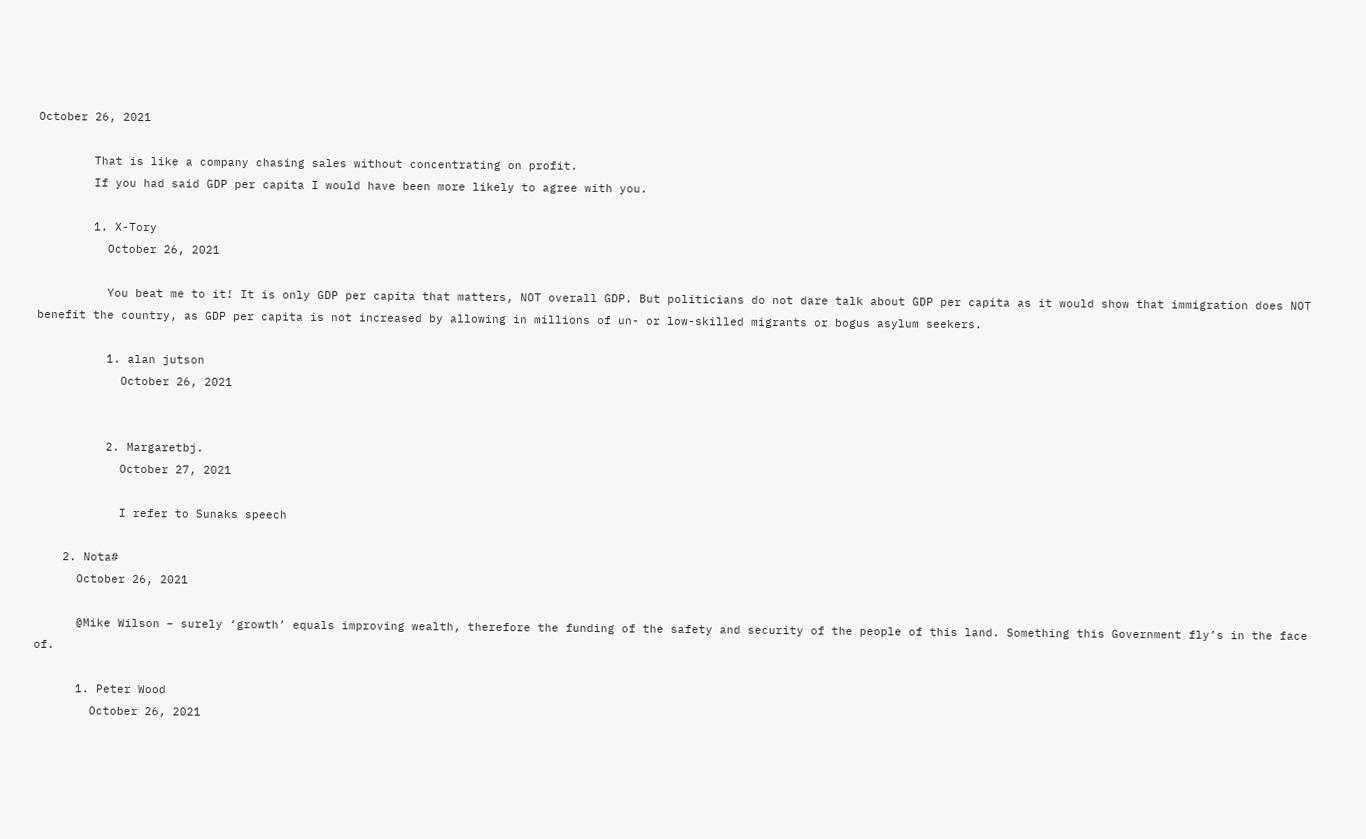October 26, 2021

        That is like a company chasing sales without concentrating on profit.
        If you had said GDP per capita I would have been more likely to agree with you.

        1. X-Tory
          October 26, 2021

          You beat me to it! It is only GDP per capita that matters, NOT overall GDP. But politicians do not dare talk about GDP per capita as it would show that immigration does NOT benefit the country, as GDP per capita is not increased by allowing in millions of un- or low-skilled migrants or bogus asylum seekers.

          1. alan jutson
            October 26, 2021


          2. Margaretbj.
            October 27, 2021

            I refer to Sunaks speech

    2. Nota#
      October 26, 2021

      @Mike Wilson – surely ‘growth’ equals improving wealth, therefore the funding of the safety and security of the people of this land. Something this Government fly’s in the face of.

      1. Peter Wood
        October 26, 2021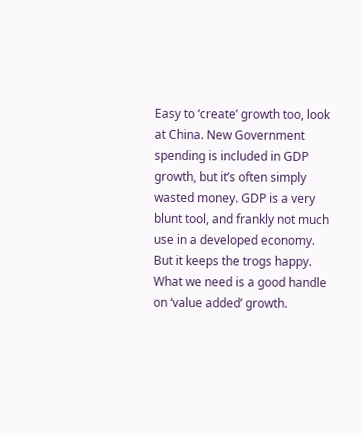Easy to ‘create’ growth too, look at China. New Government spending is included in GDP growth, but it’s often simply wasted money. GDP is a very blunt tool, and frankly not much use in a developed economy. But it keeps the trogs happy. What we need is a good handle on ‘value added’ growth.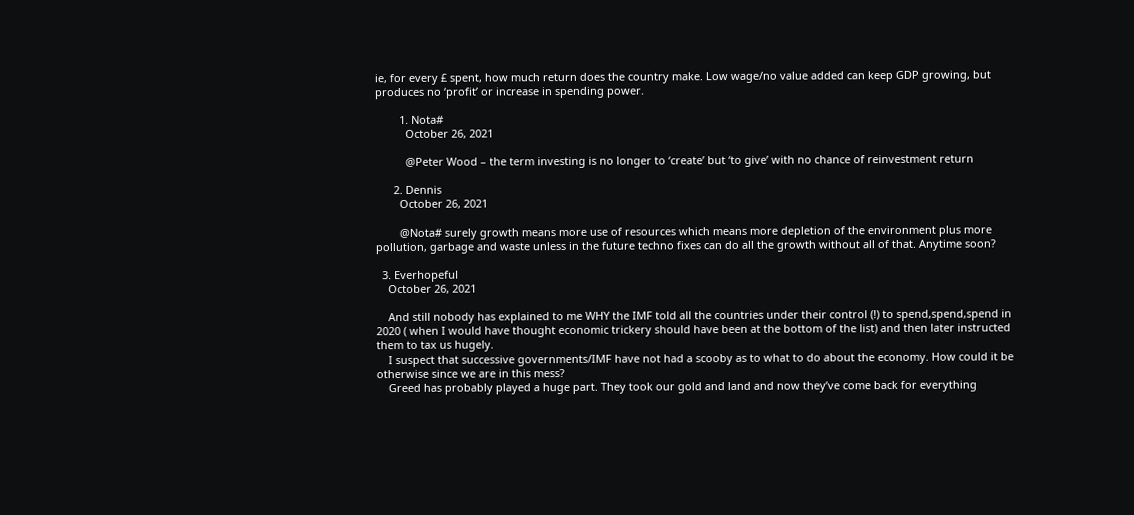ie, for every £ spent, how much return does the country make. Low wage/no value added can keep GDP growing, but produces no ‘profit’ or increase in spending power.

        1. Nota#
          October 26, 2021

          @Peter Wood – the term investing is no longer to ‘create’ but ‘to give’ with no chance of reinvestment return

      2. Dennis
        October 26, 2021

        @Nota# surely growth means more use of resources which means more depletion of the environment plus more pollution, garbage and waste unless in the future techno fixes can do all the growth without all of that. Anytime soon?

  3. Everhopeful
    October 26, 2021

    And still nobody has explained to me WHY the IMF told all the countries under their control (!) to spend,spend,spend in 2020 ( when I would have thought economic trickery should have been at the bottom of the list) and then later instructed them to tax us hugely.
    I suspect that successive governments/IMF have not had a scooby as to what to do about the economy. How could it be otherwise since we are in this mess?
    Greed has probably played a huge part. They took our gold and land and now they’ve come back for everything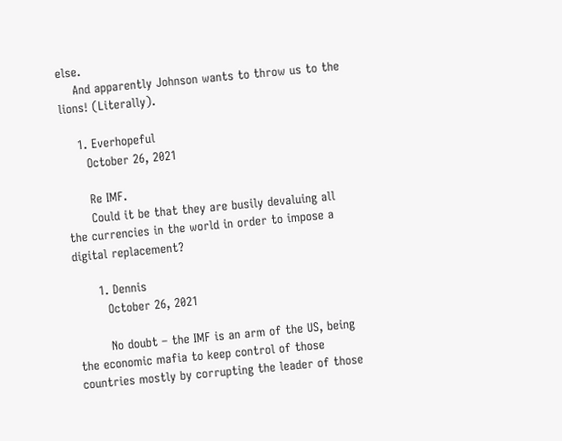else.
    And apparently Johnson wants to throw us to the lions! (Literally).

    1. Everhopeful
      October 26, 2021

      Re IMF.
      Could it be that they are busily devaluing all the currencies in the world in order to impose a digital replacement?

      1. Dennis
        October 26, 2021

        No doubt – the IMF is an arm of the US, being the economic mafia to keep control of those countries mostly by corrupting the leader of those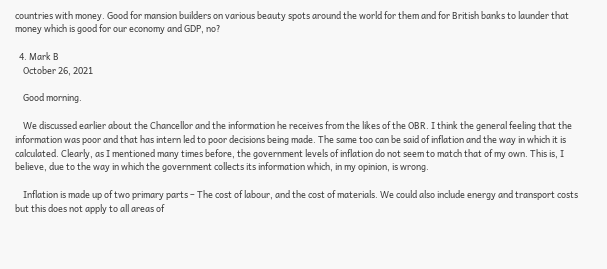countries with money. Good for mansion builders on various beauty spots around the world for them and for British banks to launder that money which is good for our economy and GDP, no?

  4. Mark B
    October 26, 2021

    Good morning.

    We discussed earlier about the Chancellor and the information he receives from the likes of the OBR. I think the general feeling that the information was poor and that has intern led to poor decisions being made. The same too can be said of inflation and the way in which it is calculated. Clearly, as I mentioned many times before, the government levels of inflation do not seem to match that of my own. This is, I believe, due to the way in which the government collects its information which, in my opinion, is wrong.

    Inflation is made up of two primary parts – The cost of labour, and the cost of materials. We could also include energy and transport costs but this does not apply to all areas of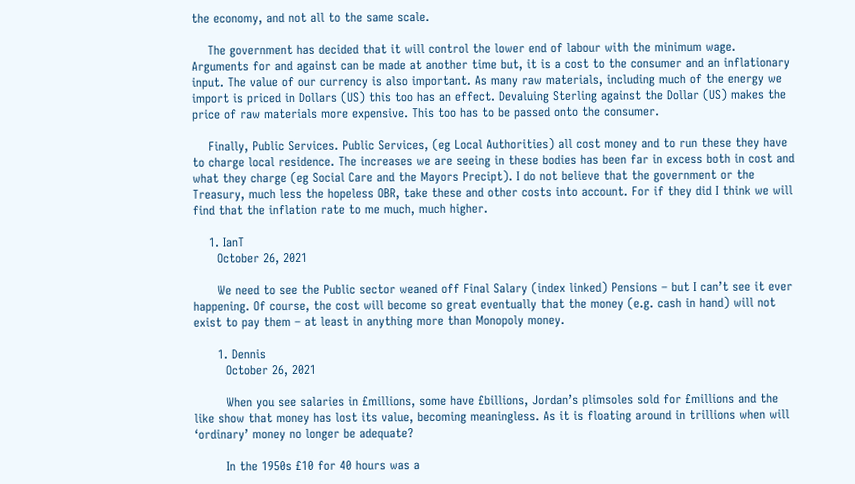the economy, and not all to the same scale.

    The government has decided that it will control the lower end of labour with the minimum wage. Arguments for and against can be made at another time but, it is a cost to the consumer and an inflationary input. The value of our currency is also important. As many raw materials, including much of the energy we import is priced in Dollars (US) this too has an effect. Devaluing Sterling against the Dollar (US) makes the price of raw materials more expensive. This too has to be passed onto the consumer.

    Finally, Public Services. Public Services, (eg Local Authorities) all cost money and to run these they have to charge local residence. The increases we are seeing in these bodies has been far in excess both in cost and what they charge (eg Social Care and the Mayors Precipt). I do not believe that the government or the Treasury, much less the hopeless OBR, take these and other costs into account. For if they did I think we will find that the inflation rate to me much, much higher.

    1. IanT
      October 26, 2021

      We need to see the Public sector weaned off Final Salary (index linked) Pensions – but I can’t see it ever happening. Of course, the cost will become so great eventually that the money (e.g. cash in hand) will not exist to pay them – at least in anything more than Monopoly money.

      1. Dennis
        October 26, 2021

        When you see salaries in £millions, some have £billions, Jordan’s plimsoles sold for £millions and the like show that money has lost its value, becoming meaningless. As it is floating around in trillions when will ‘ordinary’ money no longer be adequate?

        In the 1950s £10 for 40 hours was a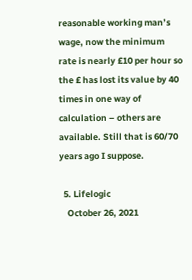reasonable working man’s wage, now the minimum rate is nearly £10 per hour so the £ has lost its value by 40 times in one way of calculation – others are available. Still that is 60/70 years ago I suppose.

  5. Lifelogic
    October 26, 2021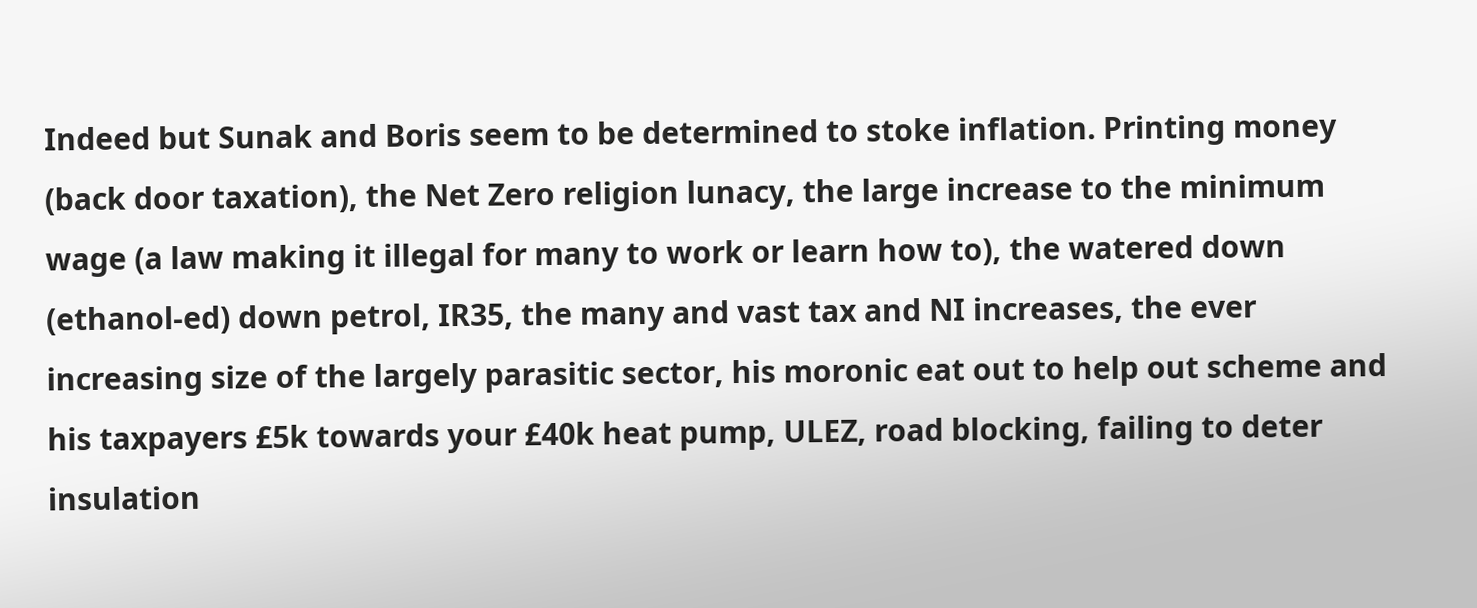Indeed but Sunak and Boris seem to be determined to stoke inflation. Printing money (back door taxation), the Net Zero religion lunacy, the large increase to the minimum wage (a law making it illegal for many to work or learn how to), the watered down (ethanol-ed) down petrol, IR35, the many and vast tax and NI increases, the ever increasing size of the largely parasitic sector, his moronic eat out to help out scheme and his taxpayers £5k towards your £40k heat pump, ULEZ, road blocking, failing to deter insulation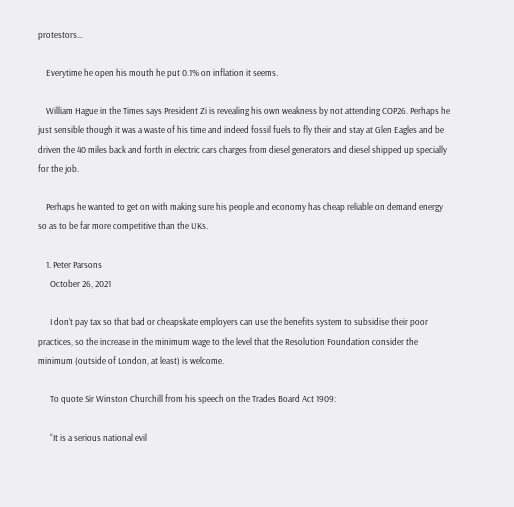protestors…

    Everytime he open his mouth he put 0.1% on inflation it seems.

    William Hague in the Times says President Zi is revealing his own weakness by not attending COP26. Perhaps he just sensible though it was a waste of his time and indeed fossil fuels to fly their and stay at Glen Eagles and be driven the 40 miles back and forth in electric cars charges from diesel generators and diesel shipped up specially for the job.

    Perhaps he wanted to get on with making sure his people and economy has cheap reliable on demand energy so as to be far more competitive than the UKs.

    1. Peter Parsons
      October 26, 2021

      I don’t pay tax so that bad or cheapskate employers can use the benefits system to subsidise their poor practices, so the increase in the minimum wage to the level that the Resolution Foundation consider the minimum (outside of London, at least) is welcome.

      To quote Sir Winston Churchill from his speech on the Trades Board Act 1909:

      “It is a serious national evil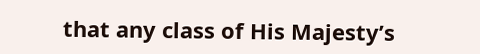that any class of His Majesty’s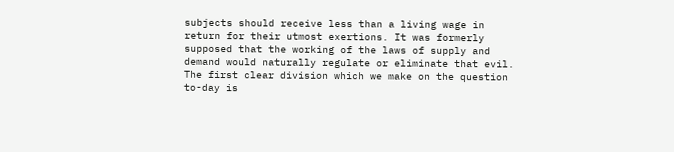subjects should receive less than a living wage in return for their utmost exertions. It was formerly supposed that the working of the laws of supply and demand would naturally regulate or eliminate that evil. The first clear division which we make on the question to-day is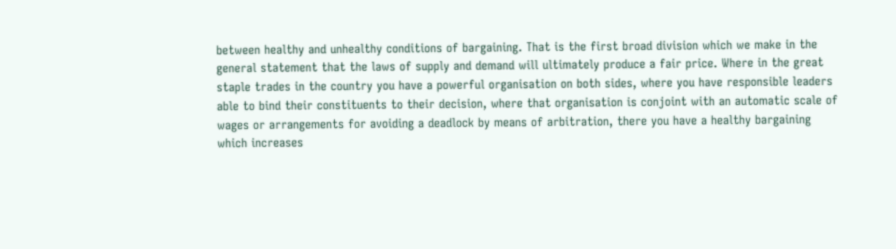between healthy and unhealthy conditions of bargaining. That is the first broad division which we make in the general statement that the laws of supply and demand will ultimately produce a fair price. Where in the great staple trades in the country you have a powerful organisation on both sides, where you have responsible leaders able to bind their constituents to their decision, where that organisation is conjoint with an automatic scale of wages or arrangements for avoiding a deadlock by means of arbitration, there you have a healthy bargaining which increases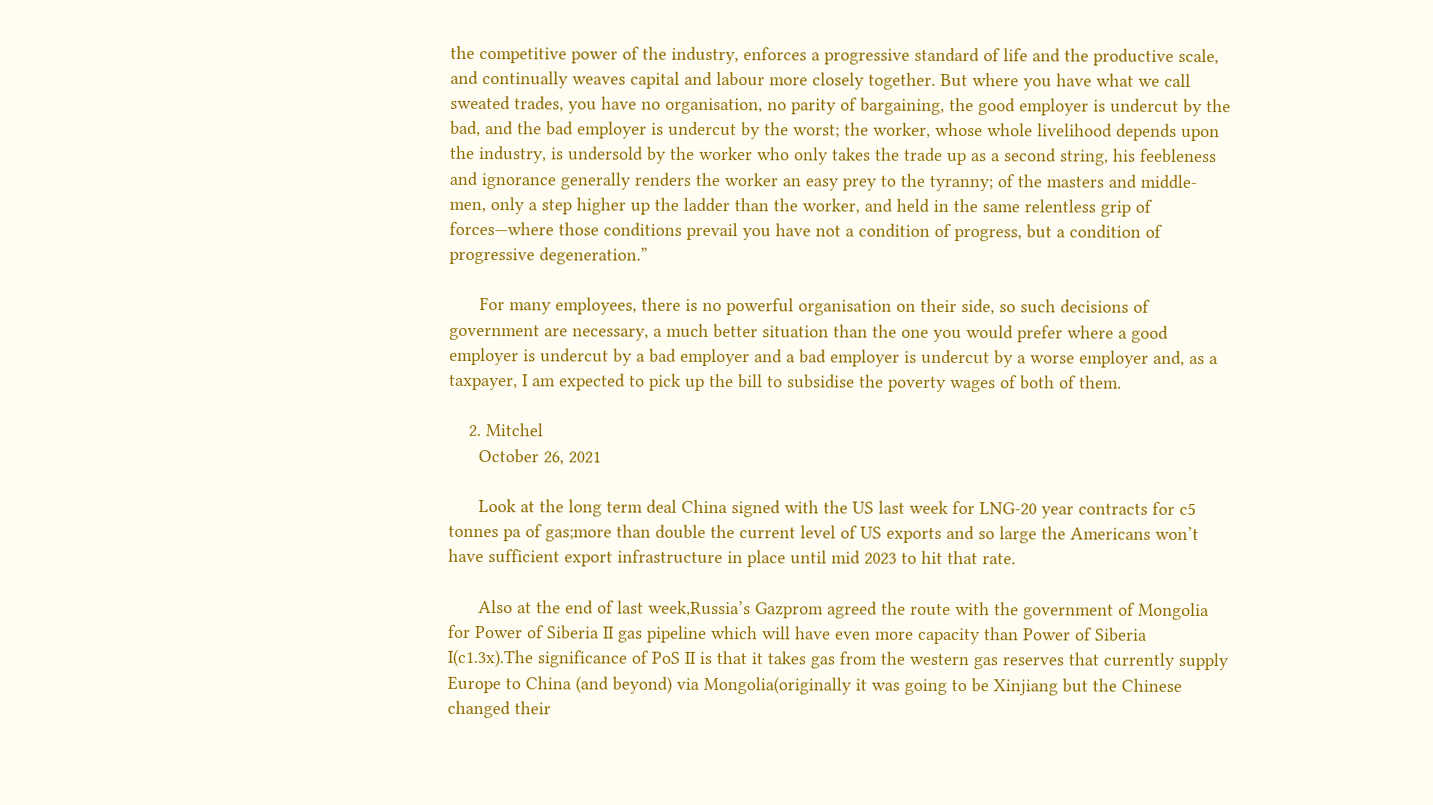the competitive power of the industry, enforces a progressive standard of life and the productive scale, and continually weaves capital and labour more closely together. But where you have what we call sweated trades, you have no organisation, no parity of bargaining, the good employer is undercut by the bad, and the bad employer is undercut by the worst; the worker, whose whole livelihood depends upon the industry, is undersold by the worker who only takes the trade up as a second string, his feebleness and ignorance generally renders the worker an easy prey to the tyranny; of the masters and middle-men, only a step higher up the ladder than the worker, and held in the same relentless grip of forces—where those conditions prevail you have not a condition of progress, but a condition of progressive degeneration.”

      For many employees, there is no powerful organisation on their side, so such decisions of government are necessary, a much better situation than the one you would prefer where a good employer is undercut by a bad employer and a bad employer is undercut by a worse employer and, as a taxpayer, I am expected to pick up the bill to subsidise the poverty wages of both of them.

    2. Mitchel
      October 26, 2021

      Look at the long term deal China signed with the US last week for LNG-20 year contracts for c5 tonnes pa of gas;more than double the current level of US exports and so large the Americans won’t have sufficient export infrastructure in place until mid 2023 to hit that rate.

      Also at the end of last week,Russia’s Gazprom agreed the route with the government of Mongolia for Power of Siberia II gas pipeline which will have even more capacity than Power of Siberia I(c1.3x).The significance of PoS II is that it takes gas from the western gas reserves that currently supply Europe to China (and beyond) via Mongolia(originally it was going to be Xinjiang but the Chinese changed their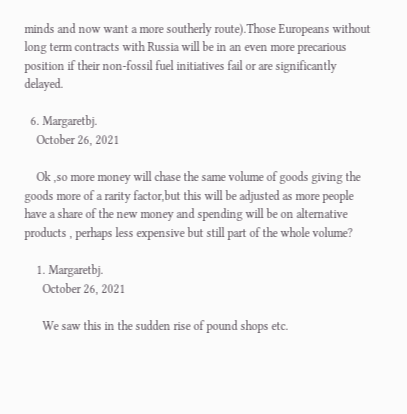minds and now want a more southerly route).Those Europeans without long term contracts with Russia will be in an even more precarious position if their non-fossil fuel initiatives fail or are significantly delayed.

  6. Margaretbj.
    October 26, 2021

    Ok ,so more money will chase the same volume of goods giving the goods more of a rarity factor,but this will be adjusted as more people have a share of the new money and spending will be on alternative products , perhaps less expensive but still part of the whole volume?

    1. Margaretbj.
      October 26, 2021

      We saw this in the sudden rise of pound shops etc.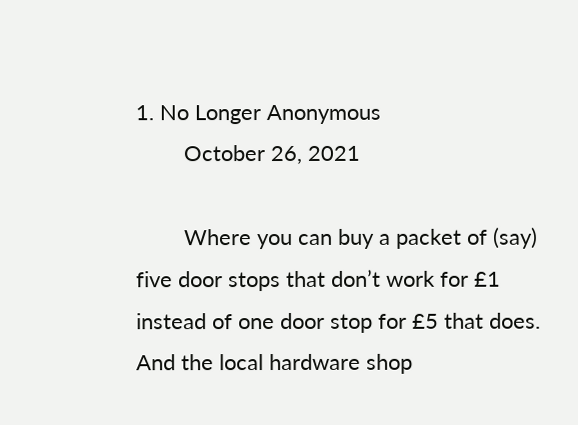1. No Longer Anonymous
        October 26, 2021

        Where you can buy a packet of (say) five door stops that don’t work for £1 instead of one door stop for £5 that does. And the local hardware shop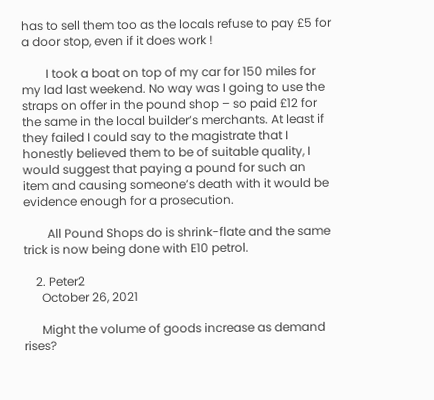has to sell them too as the locals refuse to pay £5 for a door stop, even if it does work !

        I took a boat on top of my car for 150 miles for my lad last weekend. No way was I going to use the straps on offer in the pound shop – so paid £12 for the same in the local builder’s merchants. At least if they failed I could say to the magistrate that I honestly believed them to be of suitable quality, I would suggest that paying a pound for such an item and causing someone’s death with it would be evidence enough for a prosecution.

        All Pound Shops do is shrink-flate and the same trick is now being done with E10 petrol.

    2. Peter2
      October 26, 2021

      Might the volume of goods increase as demand rises?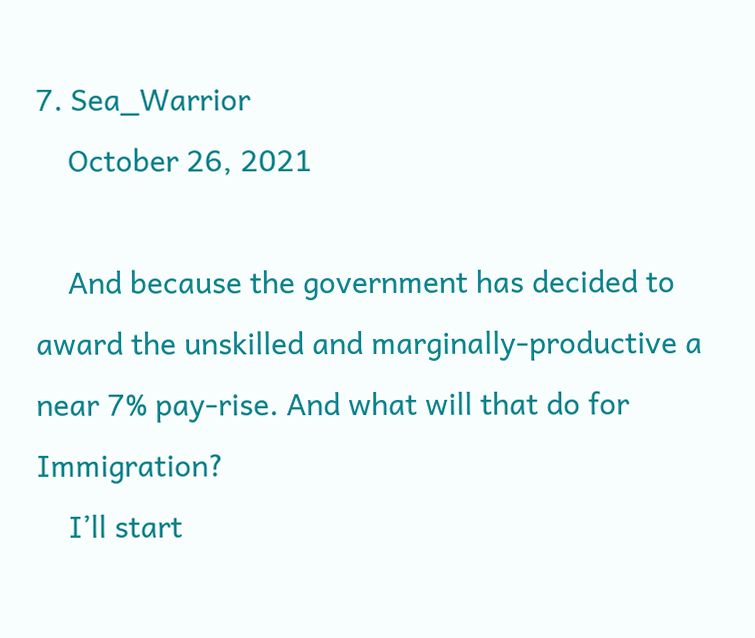7. Sea_Warrior
    October 26, 2021

    And because the government has decided to award the unskilled and marginally-productive a near 7% pay-rise. And what will that do for Immigration?
    I’ll start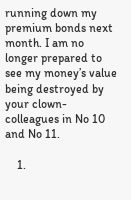running down my premium bonds next month. I am no longer prepared to see my money’s value being destroyed by your clown-colleagues in No 10 and No 11.

    1.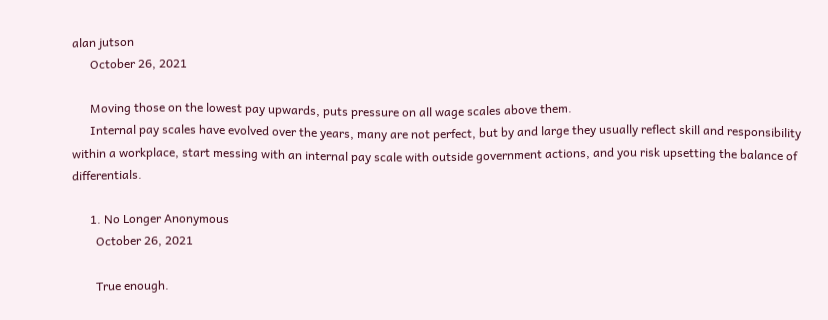alan jutson
      October 26, 2021

      Moving those on the lowest pay upwards, puts pressure on all wage scales above them.
      Internal pay scales have evolved over the years, many are not perfect, but by and large they usually reflect skill and responsibility within a workplace, start messing with an internal pay scale with outside government actions, and you risk upsetting the balance of differentials.

      1. No Longer Anonymous
        October 26, 2021

        True enough.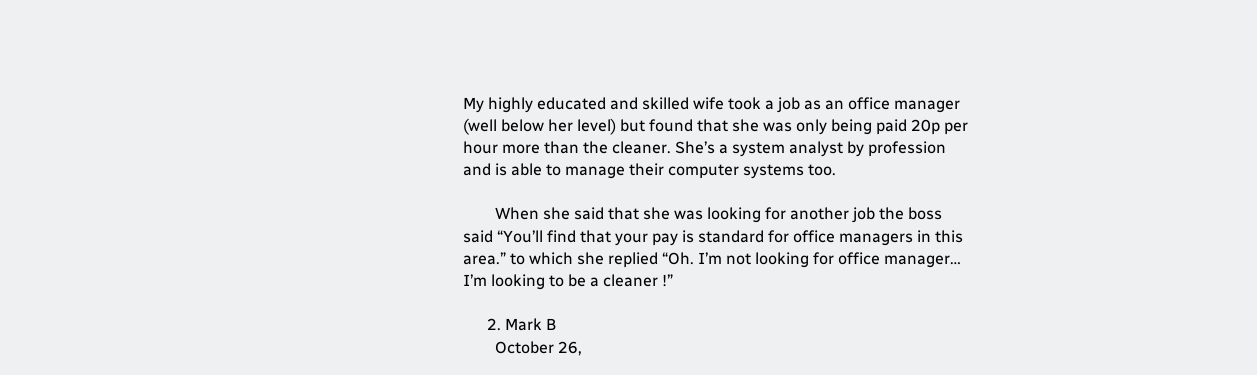My highly educated and skilled wife took a job as an office manager (well below her level) but found that she was only being paid 20p per hour more than the cleaner. She’s a system analyst by profession and is able to manage their computer systems too.

        When she said that she was looking for another job the boss said “You’ll find that your pay is standard for office managers in this area.” to which she replied “Oh. I’m not looking for office manager… I’m looking to be a cleaner !”

      2. Mark B
        October 26,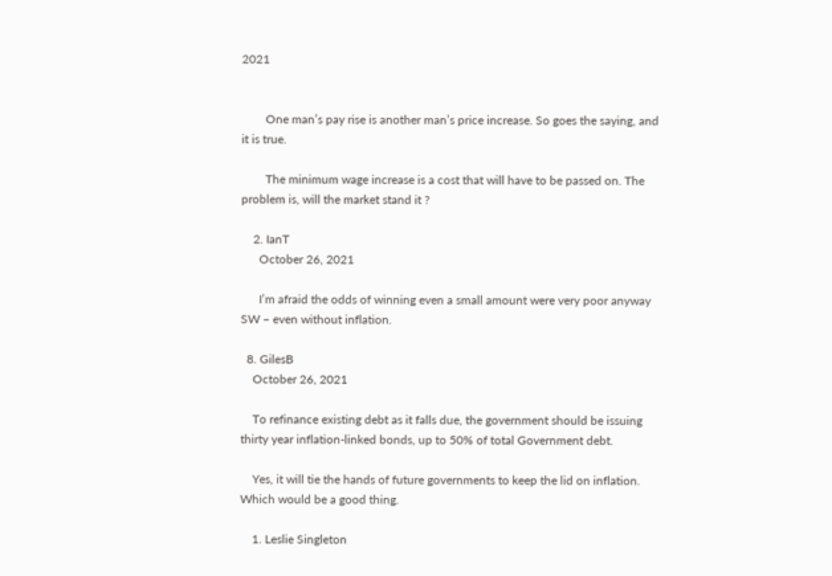2021


        One man’s pay rise is another man’s price increase. So goes the saying, and it is true.

        The minimum wage increase is a cost that will have to be passed on. The problem is, will the market stand it ?

    2. IanT
      October 26, 2021

      I’m afraid the odds of winning even a small amount were very poor anyway SW – even without inflation.

  8. GilesB
    October 26, 2021

    To refinance existing debt as it falls due, the government should be issuing thirty year inflation-linked bonds, up to 50% of total Government debt.

    Yes, it will tie the hands of future governments to keep the lid on inflation. Which would be a good thing.

    1. Leslie Singleton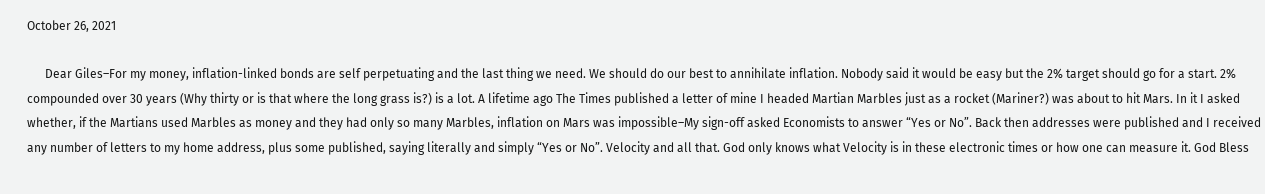October 26, 2021

      Dear Giles–For my money, inflation-linked bonds are self perpetuating and the last thing we need. We should do our best to annihilate inflation. Nobody said it would be easy but the 2% target should go for a start. 2% compounded over 30 years (Why thirty or is that where the long grass is?) is a lot. A lifetime ago The Times published a letter of mine I headed Martian Marbles just as a rocket (Mariner?) was about to hit Mars. In it I asked whether, if the Martians used Marbles as money and they had only so many Marbles, inflation on Mars was impossible–My sign-off asked Economists to answer “Yes or No”. Back then addresses were published and I received any number of letters to my home address, plus some published, saying literally and simply “Yes or No”. Velocity and all that. God only knows what Velocity is in these electronic times or how one can measure it. God Bless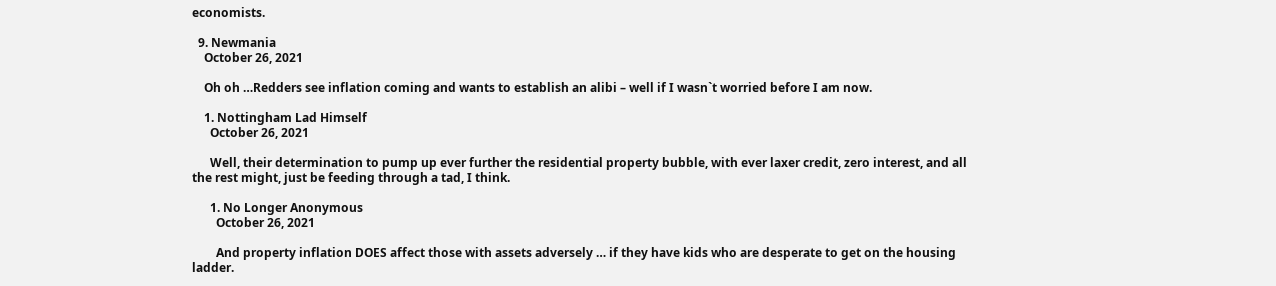economists.

  9. Newmania
    October 26, 2021

    Oh oh …Redders see inflation coming and wants to establish an alibi – well if I wasn`t worried before I am now.

    1. Nottingham Lad Himself
      October 26, 2021

      Well, their determination to pump up ever further the residential property bubble, with ever laxer credit, zero interest, and all the rest might, just be feeding through a tad, I think.

      1. No Longer Anonymous
        October 26, 2021

        And property inflation DOES affect those with assets adversely … if they have kids who are desperate to get on the housing ladder.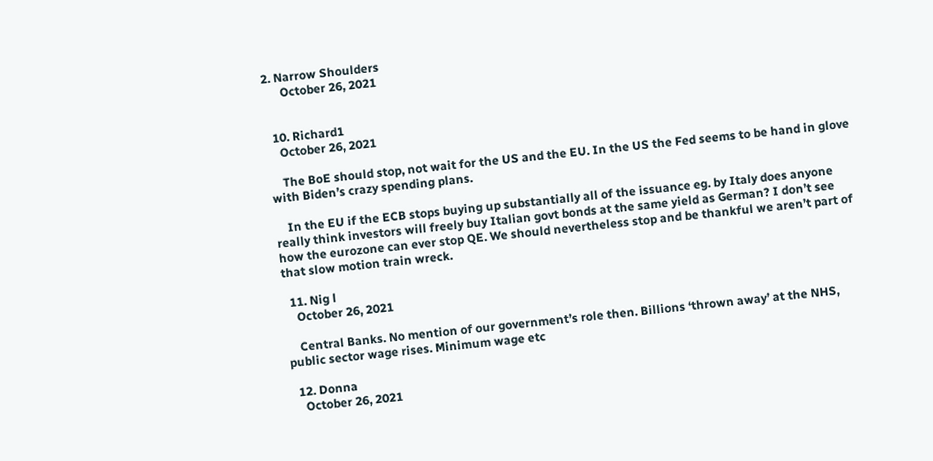2. Narrow Shoulders
      October 26, 2021


  10. Richard1
    October 26, 2021

    The BoE should stop, not wait for the US and the EU. In the US the Fed seems to be hand in glove with Biden’s crazy spending plans.

    In the EU if the ECB stops buying up substantially all of the issuance eg. by Italy does anyone really think investors will freely buy Italian govt bonds at the same yield as German? I don’t see how the eurozone can ever stop QE. We should nevertheless stop and be thankful we aren’t part of that slow motion train wreck.

  11. Nig l
    October 26, 2021

    Central Banks. No mention of our government’s role then. Billions ‘thrown away’ at the NHS, public sector wage rises. Minimum wage etc

  12. Donna
    October 26, 2021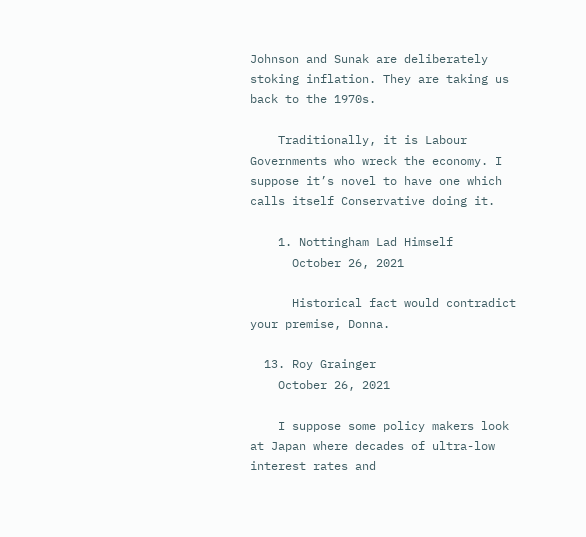Johnson and Sunak are deliberately stoking inflation. They are taking us back to the 1970s.

    Traditionally, it is Labour Governments who wreck the economy. I suppose it’s novel to have one which calls itself Conservative doing it.

    1. Nottingham Lad Himself
      October 26, 2021

      Historical fact would contradict your premise, Donna.

  13. Roy Grainger
    October 26, 2021

    I suppose some policy makers look at Japan where decades of ultra-low interest rates and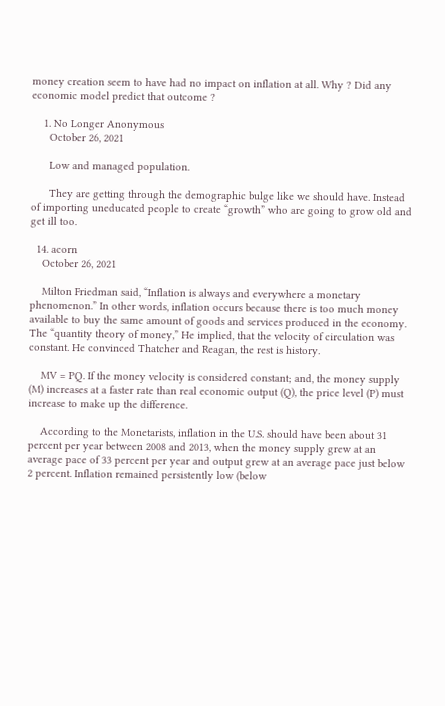money creation seem to have had no impact on inflation at all. Why ? Did any economic model predict that outcome ?

    1. No Longer Anonymous
      October 26, 2021

      Low and managed population.

      They are getting through the demographic bulge like we should have. Instead of importing uneducated people to create “growth” who are going to grow old and get ill too.

  14. acorn
    October 26, 2021

    Milton Friedman said, “Inflation is always and everywhere a monetary phenomenon.” In other words, inflation occurs because there is too much money available to buy the same amount of goods and services produced in the economy. The “quantity theory of money,” He implied, that the velocity of circulation was constant. He convinced Thatcher and Reagan, the rest is history.

    MV = PQ. If the money velocity is considered constant; and, the money supply (M) increases at a faster rate than real economic output (Q), the price level (P) must increase to make up the difference.

    According to the Monetarists, inflation in the U.S. should have been about 31 percent per year between 2008 and 2013, when the money supply grew at an average pace of 33 percent per year and output grew at an average pace just below 2 percent. Inflation remained persistently low (below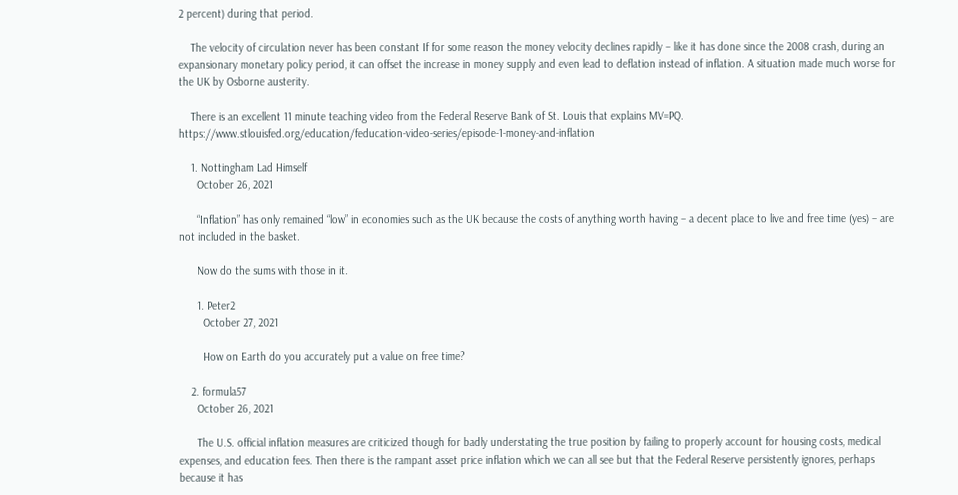2 percent) during that period.

    The velocity of circulation never has been constant If for some reason the money velocity declines rapidly – like it has done since the 2008 crash, during an expansionary monetary policy period, it can offset the increase in money supply and even lead to deflation instead of inflation. A situation made much worse for the UK by Osborne austerity.

    There is an excellent 11 minute teaching video from the Federal Reserve Bank of St. Louis that explains MV=PQ. https://www.stlouisfed.org/education/feducation-video-series/episode-1-money-and-inflation

    1. Nottingham Lad Himself
      October 26, 2021

      “Inflation” has only remained “low” in economies such as the UK because the costs of anything worth having – a decent place to live and free time (yes) – are not included in the basket.

      Now do the sums with those in it.

      1. Peter2
        October 27, 2021

        How on Earth do you accurately put a value on free time?

    2. formula57
      October 26, 2021

      The U.S. official inflation measures are criticized though for badly understating the true position by failing to properly account for housing costs, medical expenses, and education fees. Then there is the rampant asset price inflation which we can all see but that the Federal Reserve persistently ignores, perhaps because it has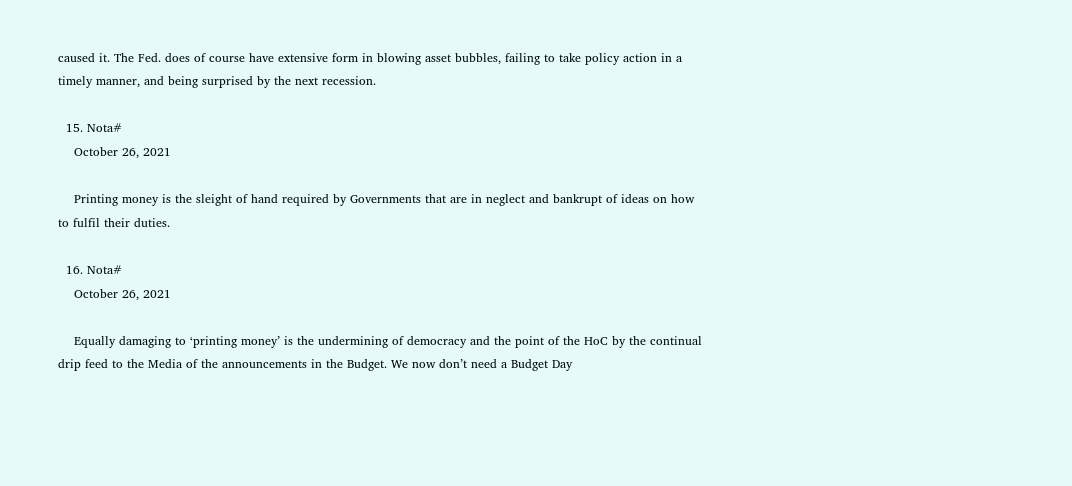caused it. The Fed. does of course have extensive form in blowing asset bubbles, failing to take policy action in a timely manner, and being surprised by the next recession.

  15. Nota#
    October 26, 2021

    Printing money is the sleight of hand required by Governments that are in neglect and bankrupt of ideas on how to fulfil their duties.

  16. Nota#
    October 26, 2021

    Equally damaging to ‘printing money’ is the undermining of democracy and the point of the HoC by the continual drip feed to the Media of the announcements in the Budget. We now don’t need a Budget Day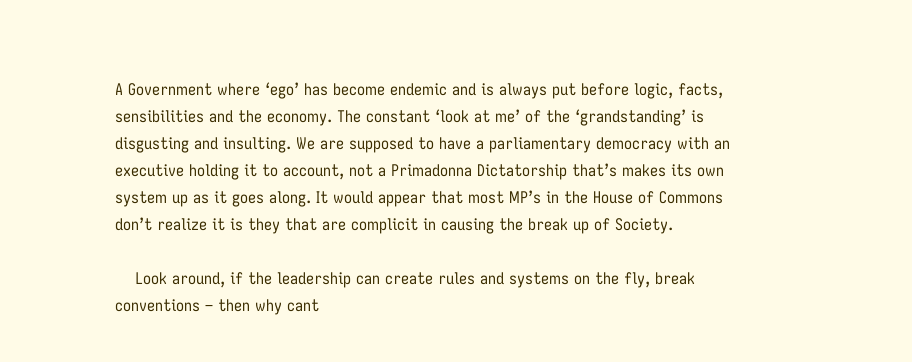A Government where ‘ego’ has become endemic and is always put before logic, facts, sensibilities and the economy. The constant ‘look at me’ of the ‘grandstanding’ is disgusting and insulting. We are supposed to have a parliamentary democracy with an executive holding it to account, not a Primadonna Dictatorship that’s makes its own system up as it goes along. It would appear that most MP’s in the House of Commons don’t realize it is they that are complicit in causing the break up of Society.

    Look around, if the leadership can create rules and systems on the fly, break conventions – then why cant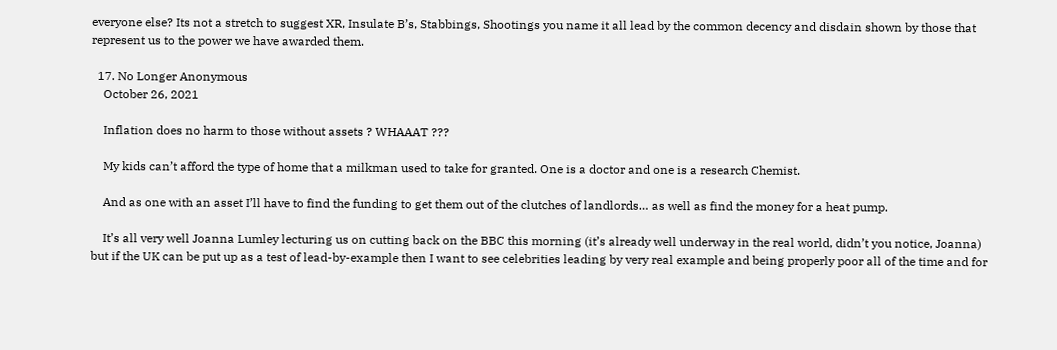everyone else? Its not a stretch to suggest XR, Insulate B’s, Stabbings, Shootings you name it all lead by the common decency and disdain shown by those that represent us to the power we have awarded them.

  17. No Longer Anonymous
    October 26, 2021

    Inflation does no harm to those without assets ? WHAAAT ???

    My kids can’t afford the type of home that a milkman used to take for granted. One is a doctor and one is a research Chemist.

    And as one with an asset I’ll have to find the funding to get them out of the clutches of landlords… as well as find the money for a heat pump.

    It’s all very well Joanna Lumley lecturing us on cutting back on the BBC this morning (it’s already well underway in the real world, didn’t you notice, Joanna) but if the UK can be put up as a test of lead-by-example then I want to see celebrities leading by very real example and being properly poor all of the time and for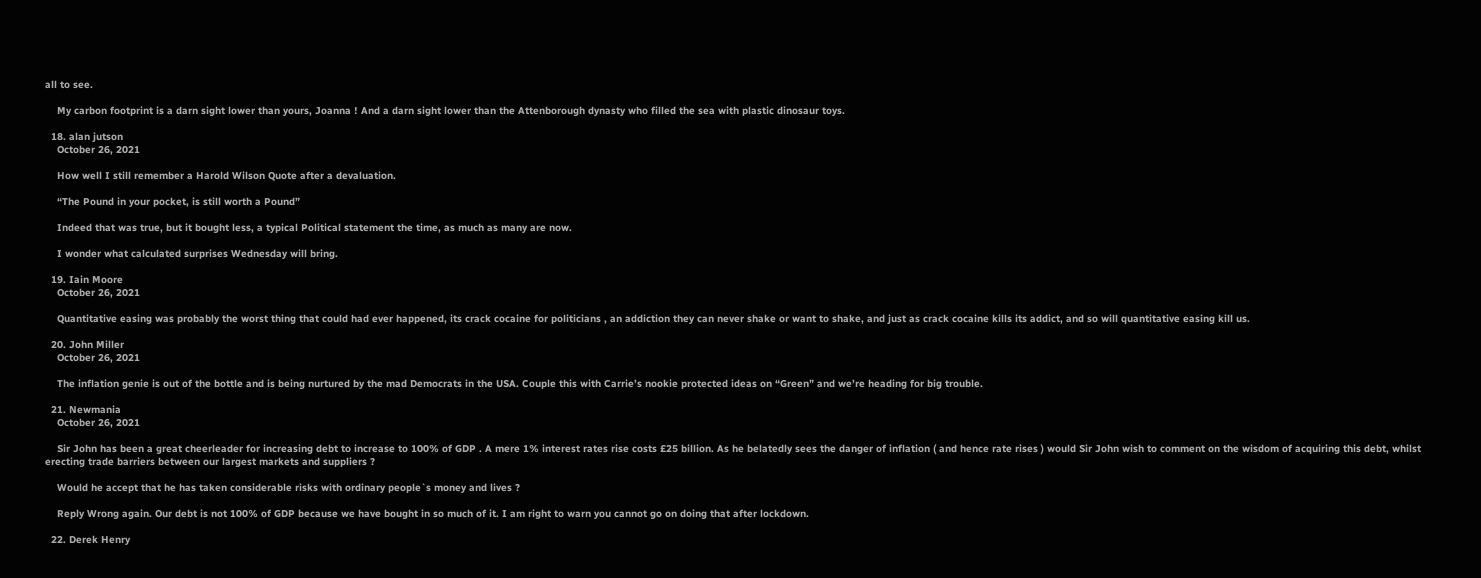all to see.

    My carbon footprint is a darn sight lower than yours, Joanna ! And a darn sight lower than the Attenborough dynasty who filled the sea with plastic dinosaur toys.

  18. alan jutson
    October 26, 2021

    How well I still remember a Harold Wilson Quote after a devaluation.

    “The Pound in your pocket, is still worth a Pound”

    Indeed that was true, but it bought less, a typical Political statement the time, as much as many are now.

    I wonder what calculated surprises Wednesday will bring.

  19. Iain Moore
    October 26, 2021

    Quantitative easing was probably the worst thing that could had ever happened, its crack cocaine for politicians , an addiction they can never shake or want to shake, and just as crack cocaine kills its addict, and so will quantitative easing kill us.

  20. John Miller
    October 26, 2021

    The inflation genie is out of the bottle and is being nurtured by the mad Democrats in the USA. Couple this with Carrie’s nookie protected ideas on “Green” and we’re heading for big trouble.

  21. Newmania
    October 26, 2021

    Sir John has been a great cheerleader for increasing debt to increase to 100% of GDP . A mere 1% interest rates rise costs £25 billion. As he belatedly sees the danger of inflation ( and hence rate rises ) would Sir John wish to comment on the wisdom of acquiring this debt, whilst erecting trade barriers between our largest markets and suppliers ?

    Would he accept that he has taken considerable risks with ordinary people`s money and lives ?

    Reply Wrong again. Our debt is not 100% of GDP because we have bought in so much of it. I am right to warn you cannot go on doing that after lockdown.

  22. Derek Henry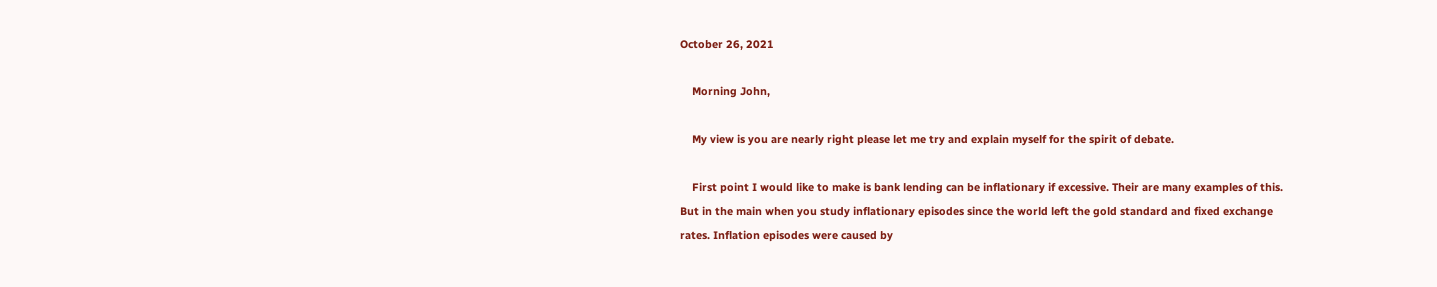October 26, 2021

    Morning John,

    My view is you are nearly right please let me try and explain myself for the spirit of debate.

    First point I would like to make is bank lending can be inflationary if excessive. Their are many examples of this. But in the main when you study inflationary episodes since the world left the gold standard and fixed exchange rates. Inflation episodes were caused by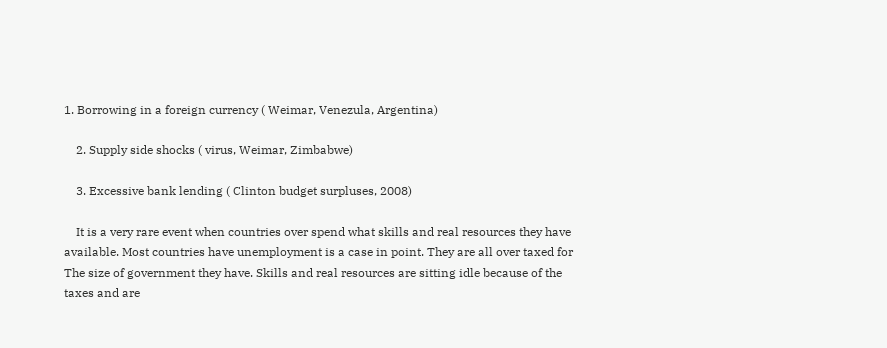1. Borrowing in a foreign currency ( Weimar, Venezula, Argentina)

    2. Supply side shocks ( virus, Weimar, Zimbabwe)

    3. Excessive bank lending ( Clinton budget surpluses, 2008)

    It is a very rare event when countries over spend what skills and real resources they have available. Most countries have unemployment is a case in point. They are all over taxed for The size of government they have. Skills and real resources are sitting idle because of the taxes and are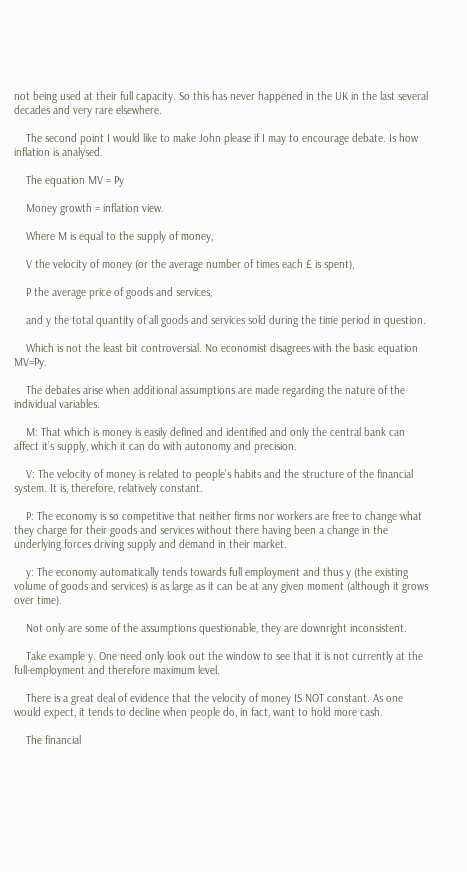not being used at their full capacity. So this has never happened in the UK in the last several decades and very rare elsewhere.

    The second point I would like to make John please if I may to encourage debate. Is how inflation is analysed.

    The equation MV = Py

    Money growth = inflation view.

    Where M is equal to the supply of money,

    V the velocity of money (or the average number of times each £ is spent),

    P the average price of goods and services,

    and y the total quantity of all goods and services sold during the time period in question.

    Which is not the least bit controversial. No economist disagrees with the basic equation MV=Py.

    The debates arise when additional assumptions are made regarding the nature of the individual variables.

    M: That which is money is easily defined and identified and only the central bank can affect it’s supply, which it can do with autonomy and precision.

    V: The velocity of money is related to people’s habits and the structure of the financial system. It is, therefore, relatively constant.

    P: The economy is so competitive that neither firms nor workers are free to change what they charge for their goods and services without there having been a change in the underlying forces driving supply and demand in their market.

    y: The economy automatically tends towards full employment and thus y (the existing volume of goods and services) is as large as it can be at any given moment (although it grows over time).

    Not only are some of the assumptions questionable, they are downright inconsistent.

    Take example y. One need only look out the window to see that it is not currently at the full-employment and therefore maximum level.

    There is a great deal of evidence that the velocity of money IS NOT constant. As one would expect, it tends to decline when people do, in fact, want to hold more cash.

    The financial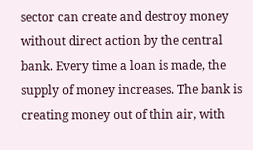sector can create and destroy money without direct action by the central bank. Every time a loan is made, the supply of money increases. The bank is creating money out of thin air, with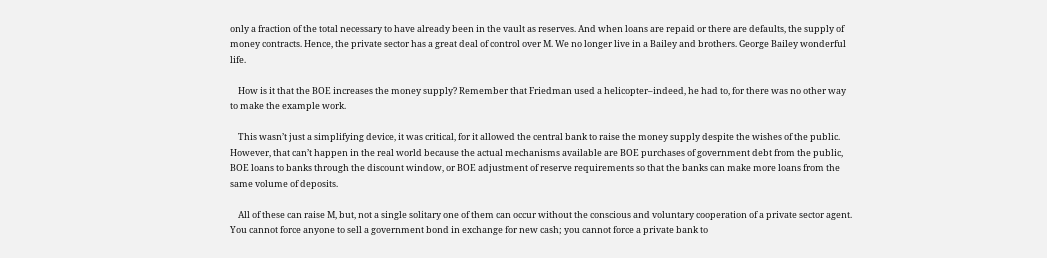only a fraction of the total necessary to have already been in the vault as reserves. And when loans are repaid or there are defaults, the supply of money contracts. Hence, the private sector has a great deal of control over M. We no longer live in a Bailey and brothers. George Bailey wonderful life.

    How is it that the BOE increases the money supply? Remember that Friedman used a helicopter–indeed, he had to, for there was no other way to make the example work.

    This wasn’t just a simplifying device, it was critical, for it allowed the central bank to raise the money supply despite the wishes of the public. However, that can’t happen in the real world because the actual mechanisms available are BOE purchases of government debt from the public, BOE loans to banks through the discount window, or BOE adjustment of reserve requirements so that the banks can make more loans from the same volume of deposits.

    All of these can raise M, but, not a single solitary one of them can occur without the conscious and voluntary cooperation of a private sector agent. You cannot force anyone to sell a government bond in exchange for new cash; you cannot force a private bank to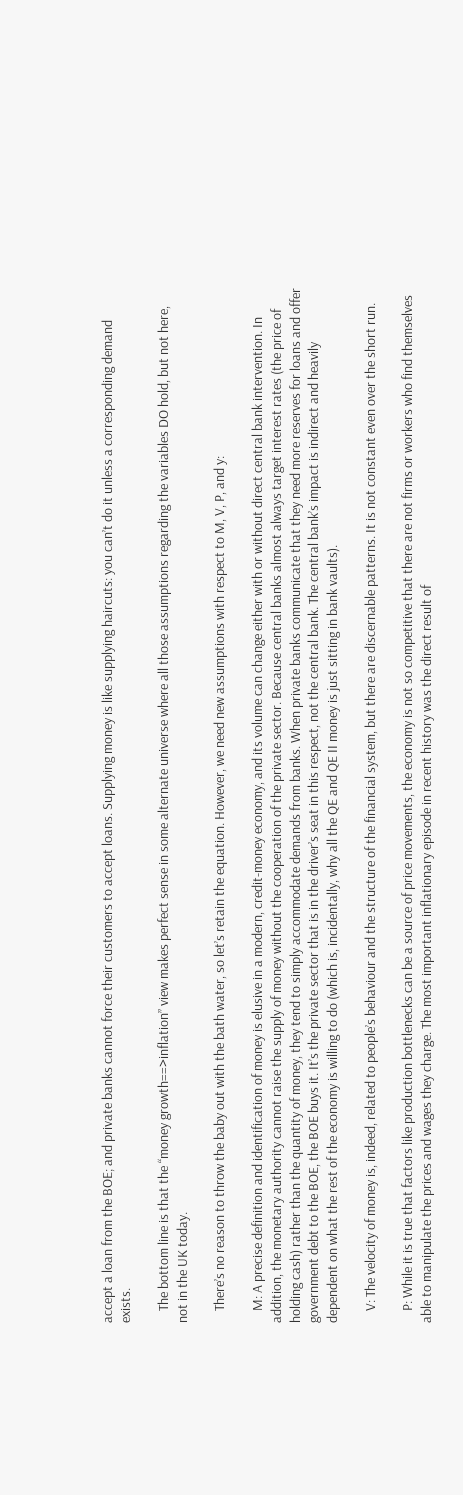accept a loan from the BOE; and private banks cannot force their customers to accept loans. Supplying money is like supplying haircuts: you can’t do it unless a corresponding demand exists.

    The bottom line is that the “money growth==>inflation” view makes perfect sense in some alternate universe where all those assumptions regarding the variables DO hold, but not here, not in the UK today.

    There’s no reason to throw the baby out with the bath water, so let’s retain the equation. However, we need new assumptions with respect to M, V, P, and y:

    M: A precise definition and identification of money is elusive in a modern, credit-money economy, and its volume can change either with or without direct central bank intervention. In addition, the monetary authority cannot raise the supply of money without the cooperation of the private sector. Because central banks almost always target interest rates (the price of holding cash) rather than the quantity of money, they tend to simply accommodate demands from banks. When private banks communicate that they need more reserves for loans and offer government debt to the BOE, the BOE buys it. It’s the private sector that is in the driver’s seat in this respect, not the central bank. The central bank’s impact is indirect and heavily dependent on what the rest of the economy is willing to do (which is, incidentally, why all the QE and QE II money is just sitting in bank vaults).

    V: The velocity of money is, indeed, related to people’s behaviour and the structure of the financial system, but there are discernable patterns. It is not constant even over the short run.

    P: While it is true that factors like production bottlenecks can be a source of price movements, the economy is not so competitive that there are not firms or workers who find themselves able to manipulate the prices and wages they charge. The most important inflationary episode in recent history was the direct result of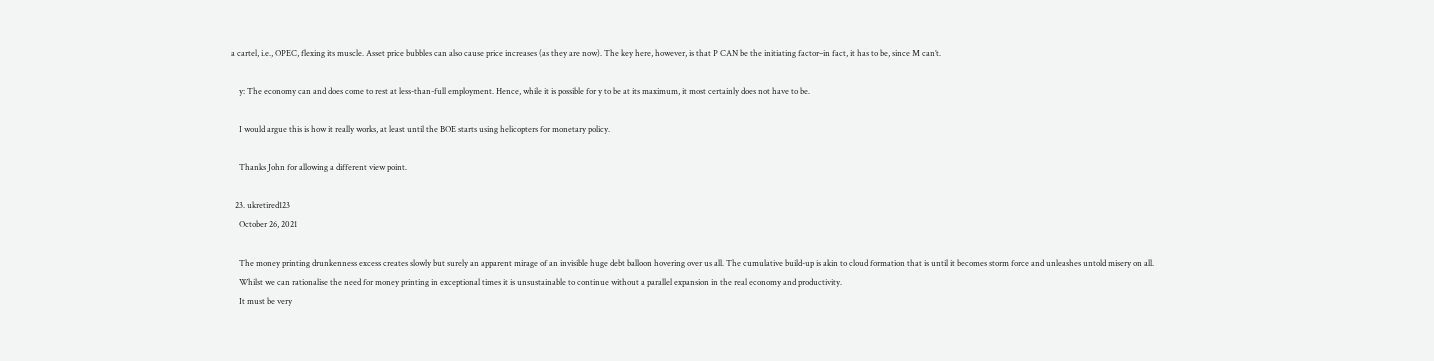a cartel, i.e., OPEC, flexing its muscle. Asset price bubbles can also cause price increases (as they are now). The key here, however, is that P CAN be the initiating factor–in fact, it has to be, since M can’t.

    y: The economy can and does come to rest at less-than-full employment. Hence, while it is possible for y to be at its maximum, it most certainly does not have to be.

    I would argue this is how it really works, at least until the BOE starts using helicopters for monetary policy.

    Thanks John for allowing a different view point.

  23. ukretired123
    October 26, 2021

    The money printing drunkenness excess creates slowly but surely an apparent mirage of an invisible huge debt balloon hovering over us all. The cumulative build-up is akin to cloud formation that is until it becomes storm force and unleashes untold misery on all.
    Whilst we can rationalise the need for money printing in exceptional times it is unsustainable to continue without a parallel expansion in the real economy and productivity.
    It must be very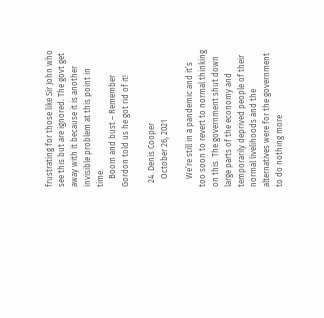frustrating for those like Sir John who see this but are ignored. The govt get away with it because it is another invisible problem at this point in time.
    Boom and bust – Remember Gordon told us he got rid of it!

  24. Denis Cooper
    October 26, 2021

    We’re still in a pandemic and it’s too soon to revert to normal thinking on this. The government shut down large parts of the economy and temporarily deprived people of their normal livelihoods and the alternatives were for the government to do nothing more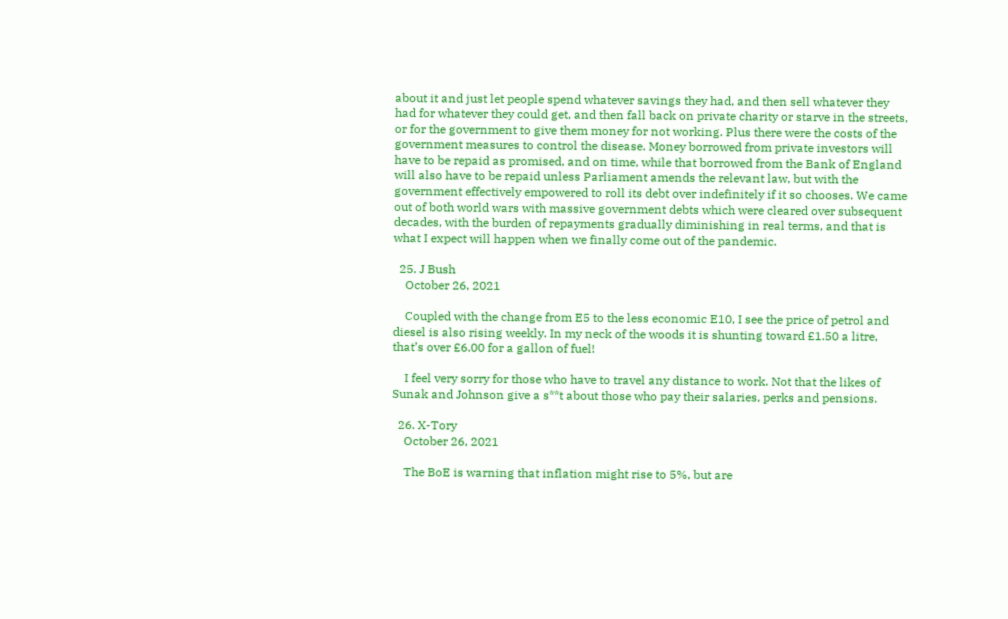about it and just let people spend whatever savings they had, and then sell whatever they had for whatever they could get, and then fall back on private charity or starve in the streets, or for the government to give them money for not working. Plus there were the costs of the government measures to control the disease. Money borrowed from private investors will have to be repaid as promised, and on time, while that borrowed from the Bank of England will also have to be repaid unless Parliament amends the relevant law, but with the government effectively empowered to roll its debt over indefinitely if it so chooses. We came out of both world wars with massive government debts which were cleared over subsequent decades, with the burden of repayments gradually diminishing in real terms, and that is what I expect will happen when we finally come out of the pandemic.

  25. J Bush
    October 26, 2021

    Coupled with the change from E5 to the less economic E10, I see the price of petrol and diesel is also rising weekly. In my neck of the woods it is shunting toward £1.50 a litre, that’s over £6.00 for a gallon of fuel!

    I feel very sorry for those who have to travel any distance to work. Not that the likes of Sunak and Johnson give a s**t about those who pay their salaries, perks and pensions.

  26. X-Tory
    October 26, 2021

    The BoE is warning that inflation might rise to 5%, but are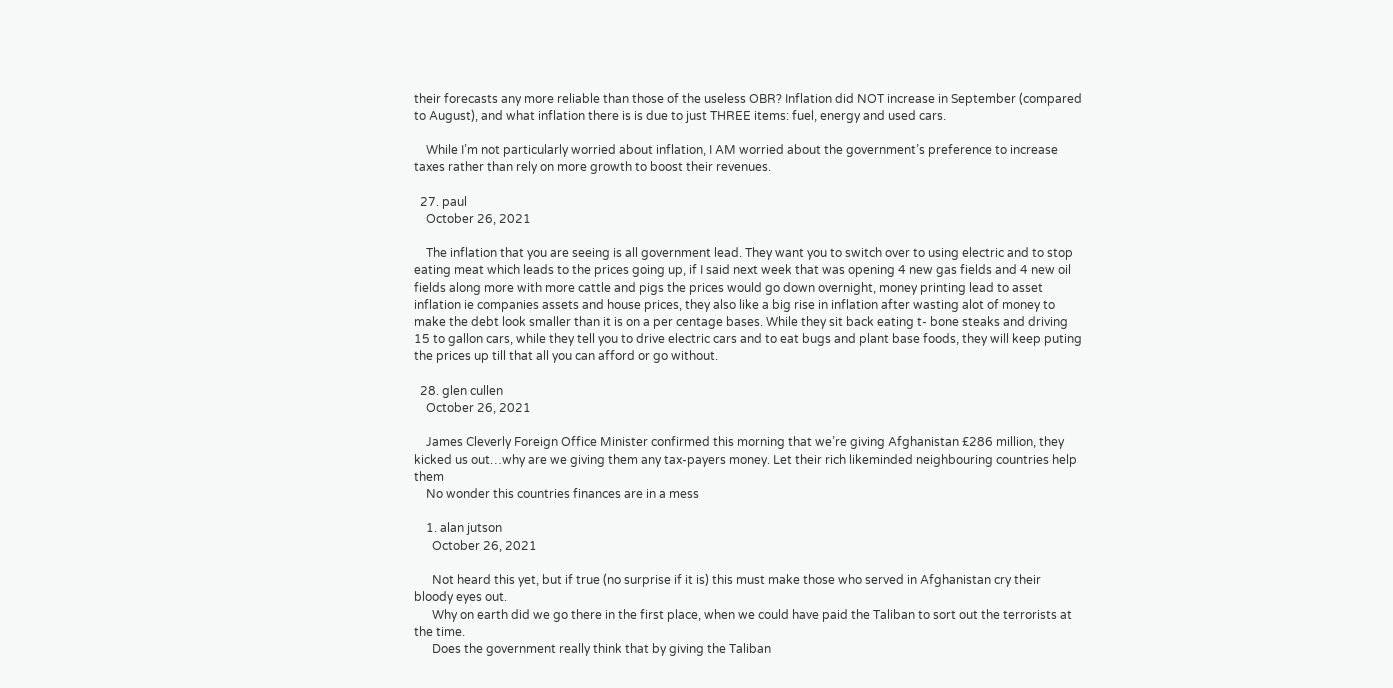their forecasts any more reliable than those of the useless OBR? Inflation did NOT increase in September (compared to August), and what inflation there is is due to just THREE items: fuel, energy and used cars.

    While I’m not particularly worried about inflation, I AM worried about the government’s preference to increase taxes rather than rely on more growth to boost their revenues.

  27. paul
    October 26, 2021

    The inflation that you are seeing is all government lead. They want you to switch over to using electric and to stop eating meat which leads to the prices going up, if I said next week that was opening 4 new gas fields and 4 new oil fields along more with more cattle and pigs the prices would go down overnight, money printing lead to asset inflation ie companies assets and house prices, they also like a big rise in inflation after wasting alot of money to make the debt look smaller than it is on a per centage bases. While they sit back eating t- bone steaks and driving 15 to gallon cars, while they tell you to drive electric cars and to eat bugs and plant base foods, they will keep puting the prices up till that all you can afford or go without.

  28. glen cullen
    October 26, 2021

    James Cleverly Foreign Office Minister confirmed this morning that we’re giving Afghanistan £286 million, they kicked us out…why are we giving them any tax-payers money. Let their rich likeminded neighbouring countries help them
    No wonder this countries finances are in a mess

    1. alan jutson
      October 26, 2021

      Not heard this yet, but if true (no surprise if it is) this must make those who served in Afghanistan cry their bloody eyes out.
      Why on earth did we go there in the first place, when we could have paid the Taliban to sort out the terrorists at the time.
      Does the government really think that by giving the Taliban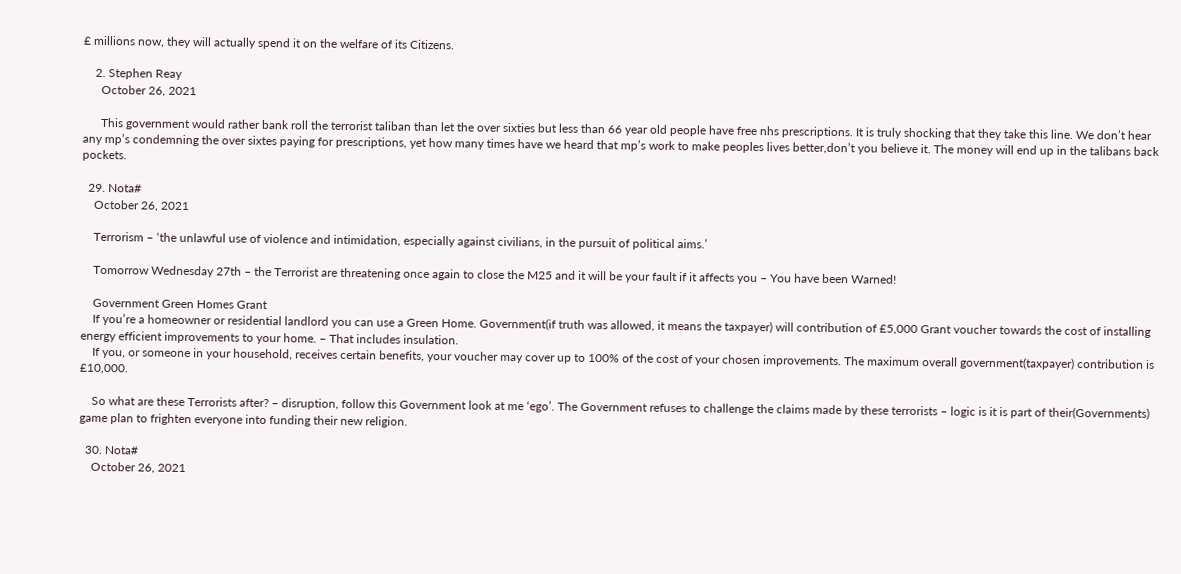£ millions now, they will actually spend it on the welfare of its Citizens.

    2. Stephen Reay
      October 26, 2021

      This government would rather bank roll the terrorist taliban than let the over sixties but less than 66 year old people have free nhs prescriptions. It is truly shocking that they take this line. We don’t hear any mp’s condemning the over sixtes paying for prescriptions, yet how many times have we heard that mp’s work to make peoples lives better,don’t you believe it. The money will end up in the talibans back pockets.

  29. Nota#
    October 26, 2021

    Terrorism – ‘the unlawful use of violence and intimidation, especially against civilians, in the pursuit of political aims.’

    Tomorrow Wednesday 27th – the Terrorist are threatening once again to close the M25 and it will be your fault if it affects you – You have been Warned!

    Government Green Homes Grant
    If you’re a homeowner or residential landlord you can use a Green Home. Government(if truth was allowed, it means the taxpayer) will contribution of £5,000 Grant voucher towards the cost of installing energy efficient improvements to your home. – That includes insulation.
    If you, or someone in your household, receives certain benefits, your voucher may cover up to 100% of the cost of your chosen improvements. The maximum overall government(taxpayer) contribution is £10,000.

    So what are these Terrorists after? – disruption, follow this Government look at me ‘ego’. The Government refuses to challenge the claims made by these terrorists – logic is it is part of their(Governments) game plan to frighten everyone into funding their new religion.

  30. Nota#
    October 26, 2021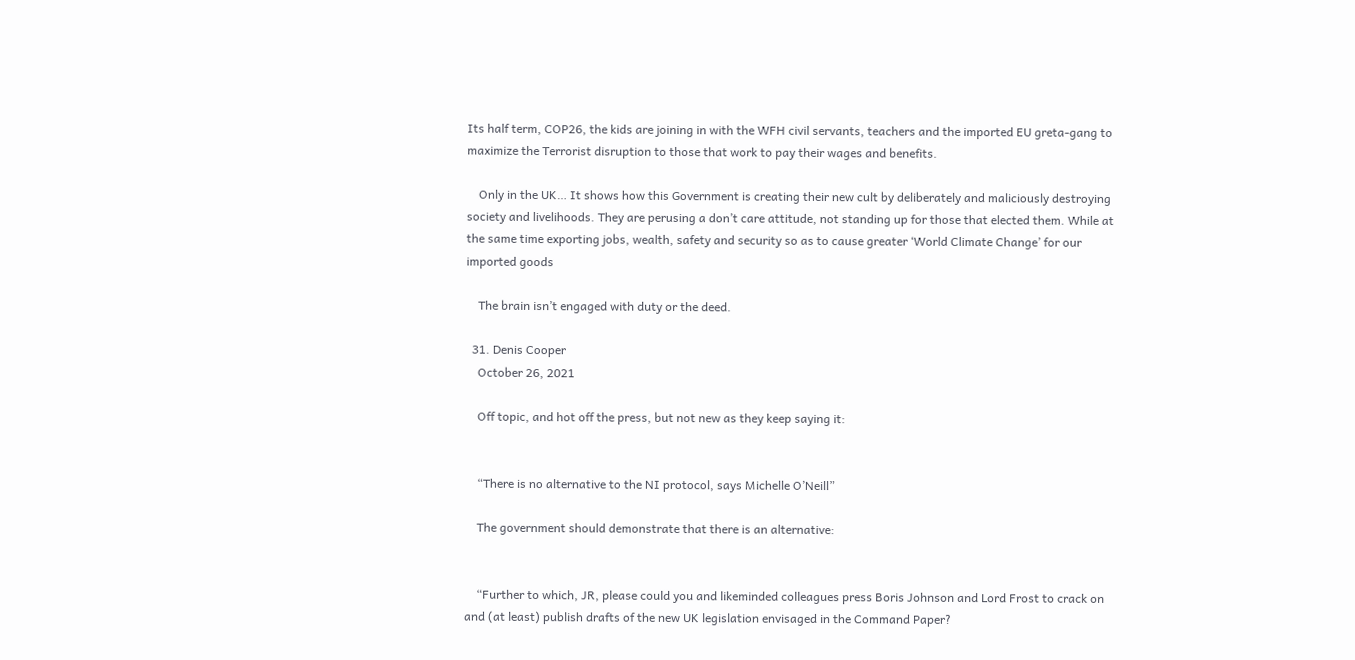Its half term, COP26, the kids are joining in with the WFH civil servants, teachers and the imported EU greta-gang to maximize the Terrorist disruption to those that work to pay their wages and benefits.

    Only in the UK… It shows how this Government is creating their new cult by deliberately and maliciously destroying society and livelihoods. They are perusing a don’t care attitude, not standing up for those that elected them. While at the same time exporting jobs, wealth, safety and security so as to cause greater ‘World Climate Change’ for our imported goods

    The brain isn’t engaged with duty or the deed.

  31. Denis Cooper
    October 26, 2021

    Off topic, and hot off the press, but not new as they keep saying it:


    “There is no alternative to the NI protocol, says Michelle O’Neill”

    The government should demonstrate that there is an alternative:


    “Further to which, JR, please could you and likeminded colleagues press Boris Johnson and Lord Frost to crack on and (at least) publish drafts of the new UK legislation envisaged in the Command Paper?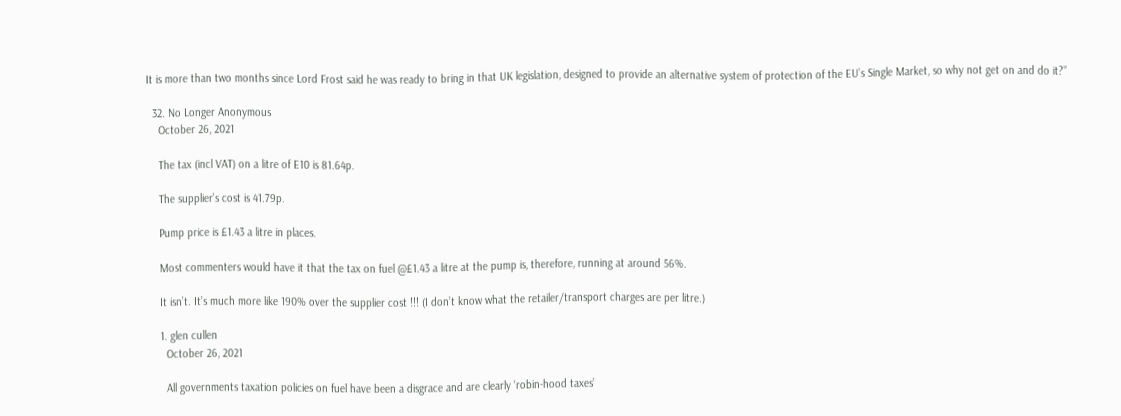It is more than two months since Lord Frost said he was ready to bring in that UK legislation, designed to provide an alternative system of protection of the EU’s Single Market, so why not get on and do it?”

  32. No Longer Anonymous
    October 26, 2021

    The tax (incl VAT) on a litre of E10 is 81.64p.

    The supplier’s cost is 41.79p.

    Pump price is £1.43 a litre in places.

    Most commenters would have it that the tax on fuel @£1.43 a litre at the pump is, therefore, running at around 56%.

    It isn’t. It’s much more like 190% over the supplier cost !!! (I don’t know what the retailer/transport charges are per litre.)

    1. glen cullen
      October 26, 2021

      All governments taxation policies on fuel have been a disgrace and are clearly ‘robin-hood taxes’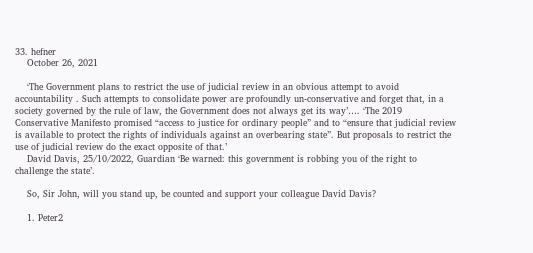33. hefner
    October 26, 2021

    ‘The Government plans to restrict the use of judicial review in an obvious attempt to avoid accountability . Such attempts to consolidate power are profoundly un-conservative and forget that, in a society governed by the rule of law, the Government does not always get its way’…. ‘The 2019 Conservative Manifesto promised “access to justice for ordinary people” and to “ensure that judicial review is available to protect the rights of individuals against an overbearing state”. But proposals to restrict the use of judicial review do the exact opposite of that.’
    David Davis, 25/10/2022, Guardian ‘Be warned: this government is robbing you of the right to challenge the state’.

    So, Sir John, will you stand up, be counted and support your colleague David Davis?

    1. Peter2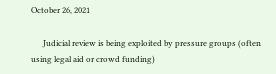October 26, 2021

      Judicial review is being exploited by pressure groups (often using legal aid or crowd funding)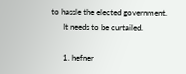to hassle the elected government.
      It needs to be curtailed.

      1. hefner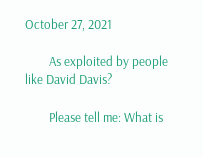October 27, 2021

        As exploited by people like David Davis?

        Please tell me: What is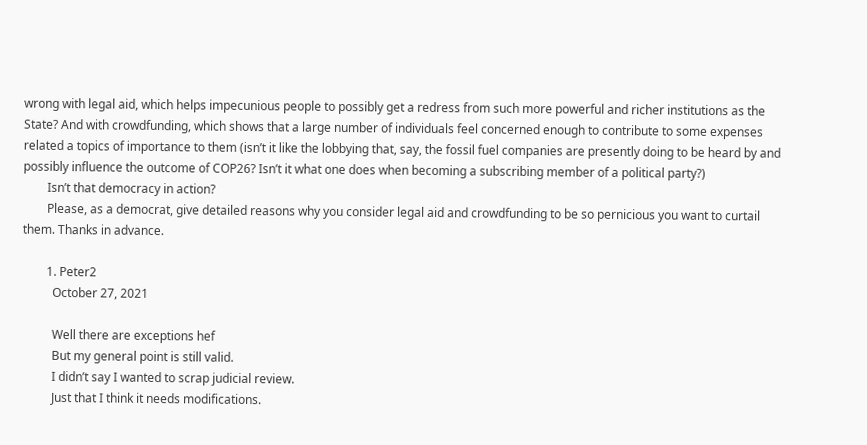wrong with legal aid, which helps impecunious people to possibly get a redress from such more powerful and richer institutions as the State? And with crowdfunding, which shows that a large number of individuals feel concerned enough to contribute to some expenses related a topics of importance to them (isn’t it like the lobbying that, say, the fossil fuel companies are presently doing to be heard by and possibly influence the outcome of COP26? Isn’t it what one does when becoming a subscribing member of a political party?)
        Isn’t that democracy in action?
        Please, as a democrat, give detailed reasons why you consider legal aid and crowdfunding to be so pernicious you want to curtail them. Thanks in advance.

        1. Peter2
          October 27, 2021

          Well there are exceptions hef
          But my general point is still valid.
          I didn’t say I wanted to scrap judicial review.
          Just that I think it needs modifications.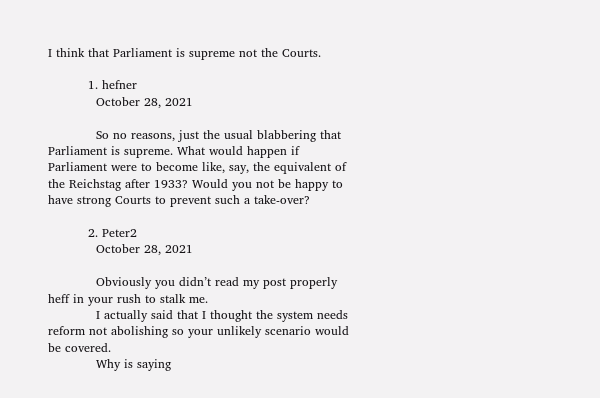I think that Parliament is supreme not the Courts.

          1. hefner
            October 28, 2021

            So no reasons, just the usual blabbering that Parliament is supreme. What would happen if Parliament were to become like, say, the equivalent of the Reichstag after 1933? Would you not be happy to have strong Courts to prevent such a take-over?

          2. Peter2
            October 28, 2021

            Obviously you didn’t read my post properly heff in your rush to stalk me.
            I actually said that I thought the system needs reform not abolishing so your unlikely scenario would be covered.
            Why is saying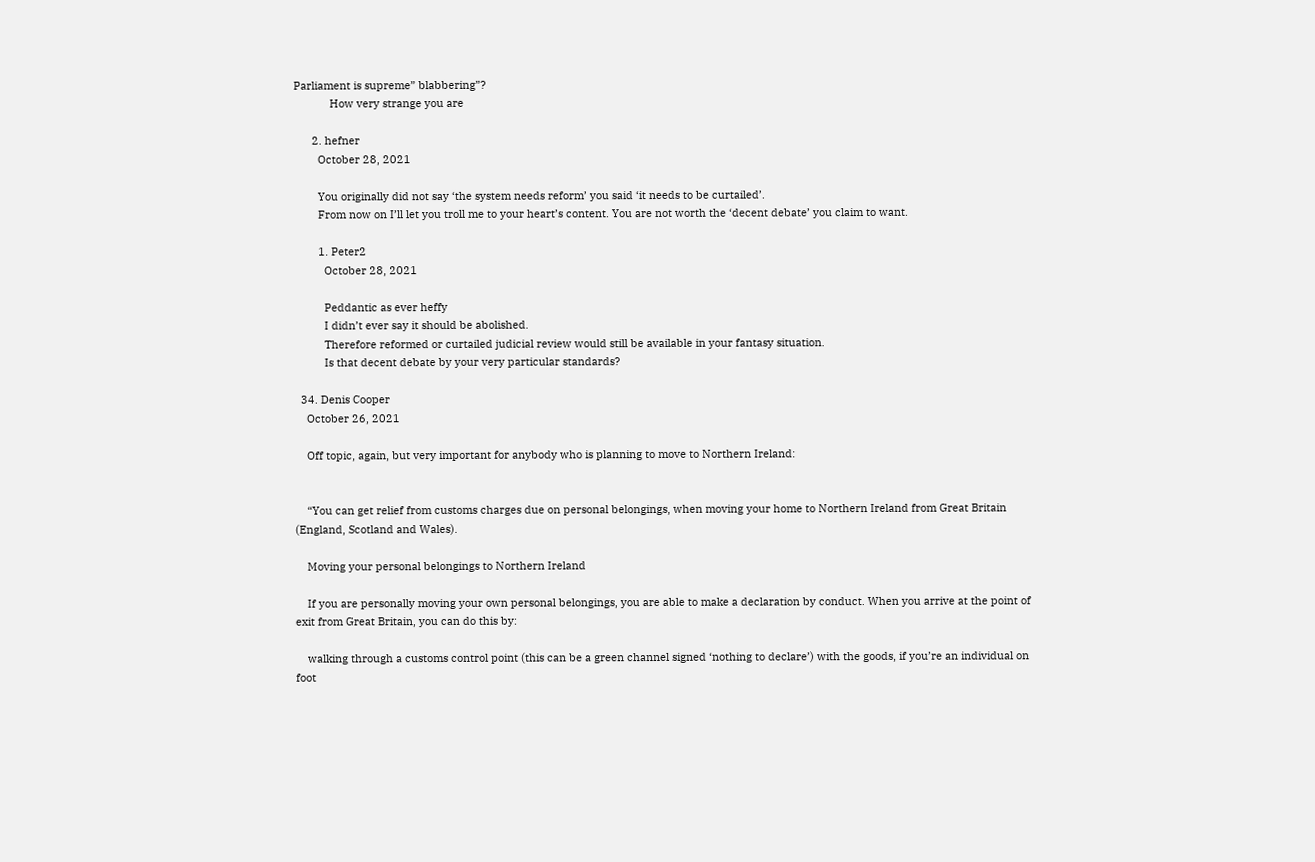Parliament is supreme” blabbering”?
            How very strange you are

      2. hefner
        October 28, 2021

        You originally did not say ‘the system needs reform’ you said ‘it needs to be curtailed’.
        From now on I’ll let you troll me to your heart’s content. You are not worth the ‘decent debate’ you claim to want.

        1. Peter2
          October 28, 2021

          Peddantic as ever heffy
          I didn’t ever say it should be abolished.
          Therefore reformed or curtailed judicial review would still be available in your fantasy situation.
          Is that decent debate by your very particular standards?

  34. Denis Cooper
    October 26, 2021

    Off topic, again, but very important for anybody who is planning to move to Northern Ireland:


    “You can get relief from customs charges due on personal belongings, when moving your home to Northern Ireland from Great Britain (England, Scotland and Wales).

    Moving your personal belongings to Northern Ireland

    If you are personally moving your own personal belongings, you are able to make a declaration by conduct. When you arrive at the point of exit from Great Britain, you can do this by:

    walking through a customs control point (this can be a green channel signed ‘nothing to declare’) with the goods, if you’re an individual on foot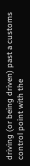driving (or being driven) past a customs control point with the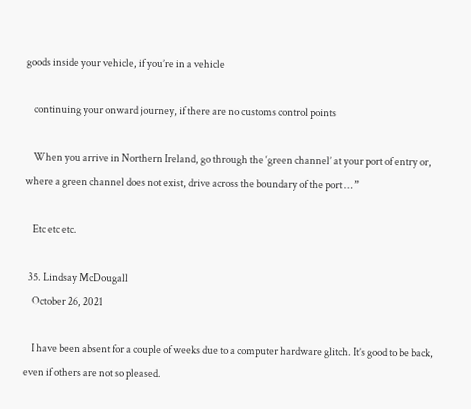goods inside your vehicle, if you’re in a vehicle

    continuing your onward journey, if there are no customs control points

    When you arrive in Northern Ireland, go through the ‘green channel’ at your port of entry or, where a green channel does not exist, drive across the boundary of the port … ”

    Etc etc etc.

  35. Lindsay McDougall
    October 26, 2021

    I have been absent for a couple of weeks due to a computer hardware glitch. It’s good to be back, even if others are not so pleased.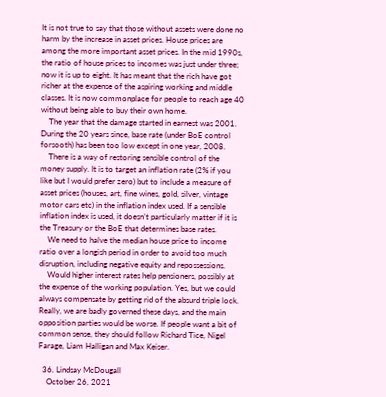It is not true to say that those without assets were done no harm by the increase in asset prices. House prices are among the more important asset prices. In the mid 1990s, the ratio of house prices to incomes was just under three; now it is up to eight. It has meant that the rich have got richer at the expense of the aspiring working and middle classes. It is now commonplace for people to reach age 40 without being able to buy their own home.
    The year that the damage started in earnest was 2001. During the 20 years since, base rate (under BoE control forsooth) has been too low except in one year, 2008.
    There is a way of restoring sensible control of the money supply. It is to target an inflation rate (2% if you like but I would prefer zero) but to include a measure of asset prices (houses, art, fine wines, gold, silver, vintage motor cars etc) in the inflation index used. If a sensible inflation index is used, it doesn’t particularly matter if it is the Treasury or the BoE that determines base rates.
    We need to halve the median house price to income ratio over a longish period in order to avoid too much disruption, including negative equity and repossessions.
    Would higher interest rates help pensioners, possibly at the expense of the working population. Yes, but we could always compensate by getting rid of the absurd triple lock. Really, we are badly governed these days, and the main opposition parties would be worse. If people want a bit of common sense, they should follow Richard Tice, Nigel Farage, Liam Halligan and Max Keiser.

  36. Lindsay McDougall
    October 26, 2021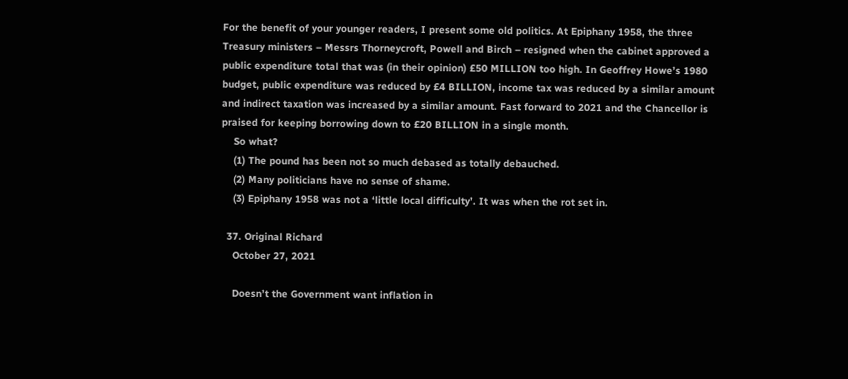For the benefit of your younger readers, I present some old politics. At Epiphany 1958, the three Treasury ministers – Messrs Thorneycroft, Powell and Birch – resigned when the cabinet approved a public expenditure total that was (in their opinion) £50 MILLION too high. In Geoffrey Howe’s 1980 budget, public expenditure was reduced by £4 BILLION, income tax was reduced by a similar amount and indirect taxation was increased by a similar amount. Fast forward to 2021 and the Chancellor is praised for keeping borrowing down to £20 BILLION in a single month.
    So what?
    (1) The pound has been not so much debased as totally debauched.
    (2) Many politicians have no sense of shame.
    (3) Epiphany 1958 was not a ‘little local difficulty’. It was when the rot set in.

  37. Original Richard
    October 27, 2021

    Doesn’t the Government want inflation in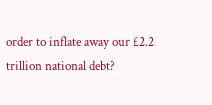order to inflate away our £2.2 trillion national debt?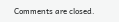Comments are closed.